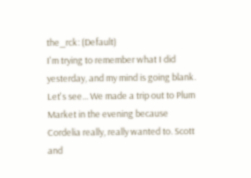the_rck: (Default)
I'm trying to remember what I did yesterday, and my mind is going blank. Let's see... We made a trip out to Plum Market in the evening because Cordelia really, really wanted to. Scott and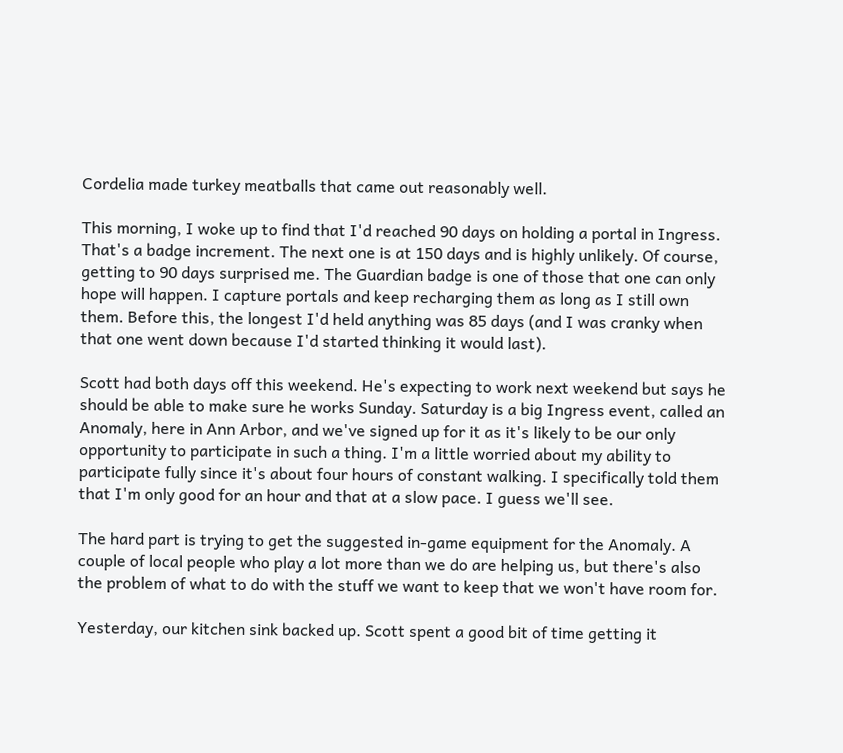Cordelia made turkey meatballs that came out reasonably well.

This morning, I woke up to find that I'd reached 90 days on holding a portal in Ingress. That's a badge increment. The next one is at 150 days and is highly unlikely. Of course, getting to 90 days surprised me. The Guardian badge is one of those that one can only hope will happen. I capture portals and keep recharging them as long as I still own them. Before this, the longest I'd held anything was 85 days (and I was cranky when that one went down because I'd started thinking it would last).

Scott had both days off this weekend. He's expecting to work next weekend but says he should be able to make sure he works Sunday. Saturday is a big Ingress event, called an Anomaly, here in Ann Arbor, and we've signed up for it as it's likely to be our only opportunity to participate in such a thing. I'm a little worried about my ability to participate fully since it's about four hours of constant walking. I specifically told them that I'm only good for an hour and that at a slow pace. I guess we'll see.

The hard part is trying to get the suggested in-game equipment for the Anomaly. A couple of local people who play a lot more than we do are helping us, but there's also the problem of what to do with the stuff we want to keep that we won't have room for.

Yesterday, our kitchen sink backed up. Scott spent a good bit of time getting it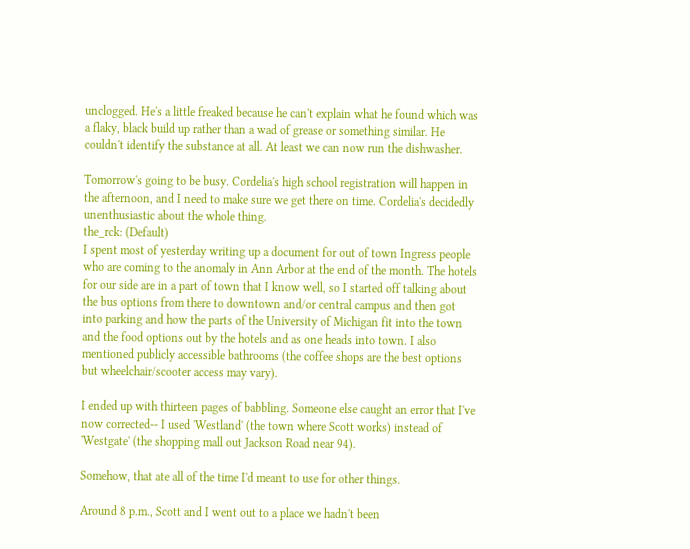unclogged. He's a little freaked because he can't explain what he found which was a flaky, black build up rather than a wad of grease or something similar. He couldn't identify the substance at all. At least we can now run the dishwasher.

Tomorrow's going to be busy. Cordelia's high school registration will happen in the afternoon, and I need to make sure we get there on time. Cordelia's decidedly unenthusiastic about the whole thing.
the_rck: (Default)
I spent most of yesterday writing up a document for out of town Ingress people who are coming to the anomaly in Ann Arbor at the end of the month. The hotels for our side are in a part of town that I know well, so I started off talking about the bus options from there to downtown and/or central campus and then got into parking and how the parts of the University of Michigan fit into the town and the food options out by the hotels and as one heads into town. I also mentioned publicly accessible bathrooms (the coffee shops are the best options but wheelchair/scooter access may vary).

I ended up with thirteen pages of babbling. Someone else caught an error that I've now corrected-- I used 'Westland' (the town where Scott works) instead of 'Westgate' (the shopping mall out Jackson Road near 94).

Somehow, that ate all of the time I'd meant to use for other things.

Around 8 p.m., Scott and I went out to a place we hadn't been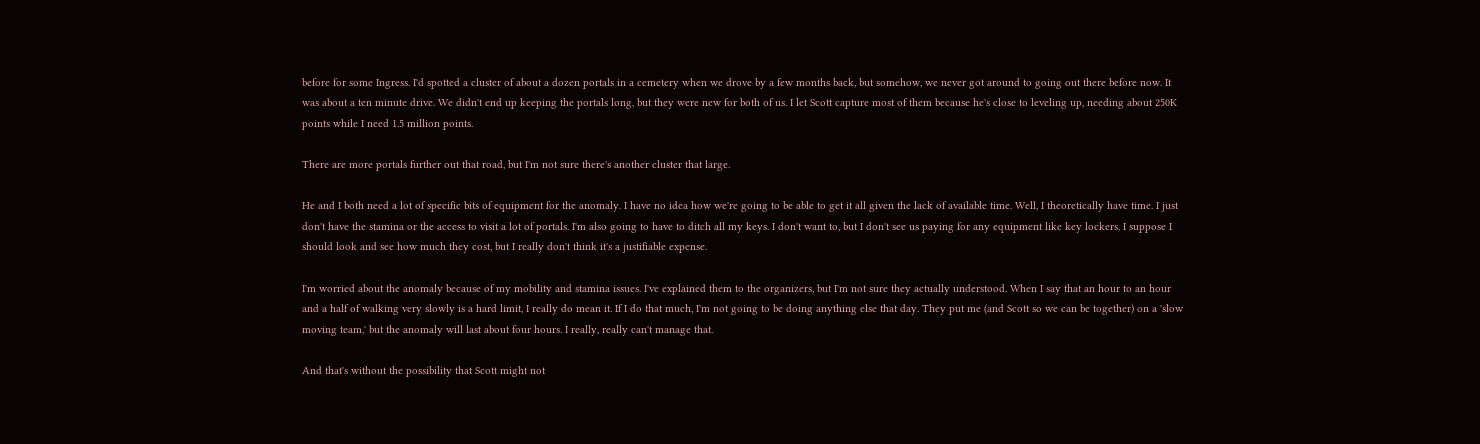before for some Ingress. I'd spotted a cluster of about a dozen portals in a cemetery when we drove by a few months back, but somehow, we never got around to going out there before now. It was about a ten minute drive. We didn't end up keeping the portals long, but they were new for both of us. I let Scott capture most of them because he's close to leveling up, needing about 250K points while I need 1.5 million points.

There are more portals further out that road, but I'm not sure there's another cluster that large.

He and I both need a lot of specific bits of equipment for the anomaly. I have no idea how we're going to be able to get it all given the lack of available time. Well, I theoretically have time. I just don't have the stamina or the access to visit a lot of portals. I'm also going to have to ditch all my keys. I don't want to, but I don't see us paying for any equipment like key lockers. I suppose I should look and see how much they cost, but I really don't think it's a justifiable expense.

I'm worried about the anomaly because of my mobility and stamina issues. I've explained them to the organizers, but I'm not sure they actually understood. When I say that an hour to an hour and a half of walking very slowly is a hard limit, I really do mean it. If I do that much, I'm not going to be doing anything else that day. They put me (and Scott so we can be together) on a 'slow moving team,' but the anomaly will last about four hours. I really, really can't manage that.

And that's without the possibility that Scott might not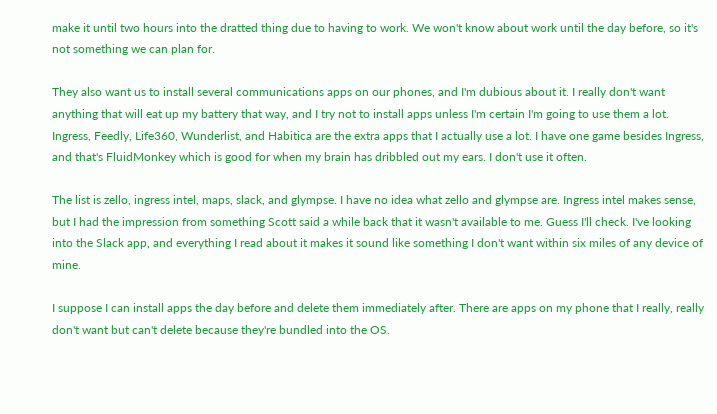make it until two hours into the dratted thing due to having to work. We won't know about work until the day before, so it's not something we can plan for.

They also want us to install several communications apps on our phones, and I'm dubious about it. I really don't want anything that will eat up my battery that way, and I try not to install apps unless I'm certain I'm going to use them a lot. Ingress, Feedly, Life360, Wunderlist, and Habitica are the extra apps that I actually use a lot. I have one game besides Ingress, and that's FluidMonkey which is good for when my brain has dribbled out my ears. I don't use it often.

The list is zello, ingress intel, maps, slack, and glympse. I have no idea what zello and glympse are. Ingress intel makes sense, but I had the impression from something Scott said a while back that it wasn't available to me. Guess I'll check. I've looking into the Slack app, and everything I read about it makes it sound like something I don't want within six miles of any device of mine.

I suppose I can install apps the day before and delete them immediately after. There are apps on my phone that I really, really don't want but can't delete because they're bundled into the OS.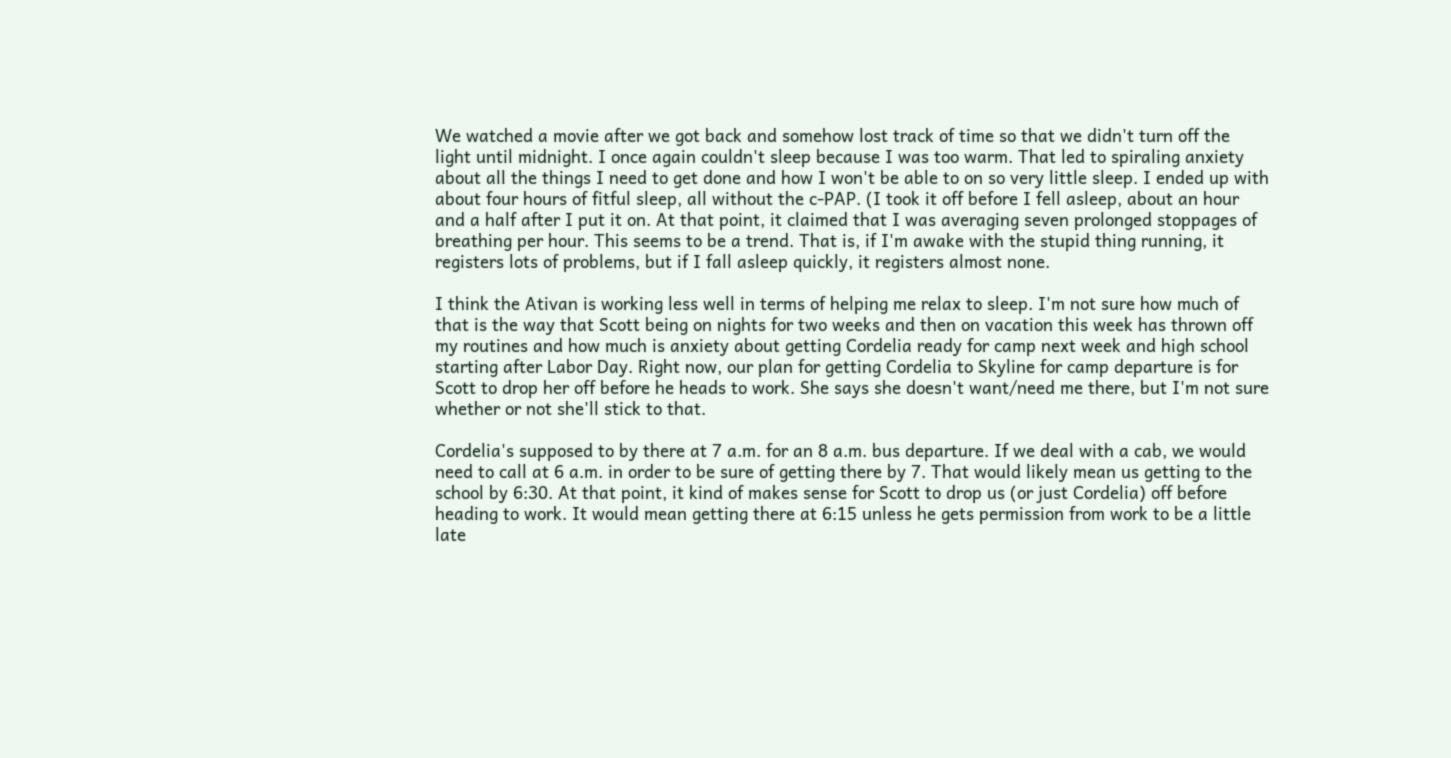We watched a movie after we got back and somehow lost track of time so that we didn't turn off the light until midnight. I once again couldn't sleep because I was too warm. That led to spiraling anxiety about all the things I need to get done and how I won't be able to on so very little sleep. I ended up with about four hours of fitful sleep, all without the c-PAP. (I took it off before I fell asleep, about an hour and a half after I put it on. At that point, it claimed that I was averaging seven prolonged stoppages of breathing per hour. This seems to be a trend. That is, if I'm awake with the stupid thing running, it registers lots of problems, but if I fall asleep quickly, it registers almost none.

I think the Ativan is working less well in terms of helping me relax to sleep. I'm not sure how much of that is the way that Scott being on nights for two weeks and then on vacation this week has thrown off my routines and how much is anxiety about getting Cordelia ready for camp next week and high school starting after Labor Day. Right now, our plan for getting Cordelia to Skyline for camp departure is for Scott to drop her off before he heads to work. She says she doesn't want/need me there, but I'm not sure whether or not she'll stick to that.

Cordelia's supposed to by there at 7 a.m. for an 8 a.m. bus departure. If we deal with a cab, we would need to call at 6 a.m. in order to be sure of getting there by 7. That would likely mean us getting to the school by 6:30. At that point, it kind of makes sense for Scott to drop us (or just Cordelia) off before heading to work. It would mean getting there at 6:15 unless he gets permission from work to be a little late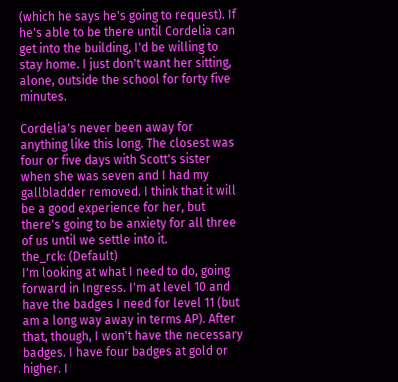(which he says he's going to request). If he's able to be there until Cordelia can get into the building, I'd be willing to stay home. I just don't want her sitting, alone, outside the school for forty five minutes.

Cordelia's never been away for anything like this long. The closest was four or five days with Scott's sister when she was seven and I had my gallbladder removed. I think that it will be a good experience for her, but there's going to be anxiety for all three of us until we settle into it.
the_rck: (Default)
I'm looking at what I need to do, going forward in Ingress. I'm at level 10 and have the badges I need for level 11 (but am a long way away in terms AP). After that, though, I won't have the necessary badges. I have four badges at gold or higher. I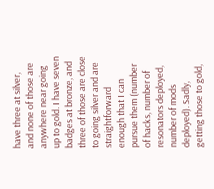have three at silver, and none of those are anywhere near going up to gold. I have seven badges at bronze, and three of those are close to going silver and are straightforward enough that I can pursue them (number of hacks, number of resonators deployed, number of mods deployed). Sadly, getting those to gold,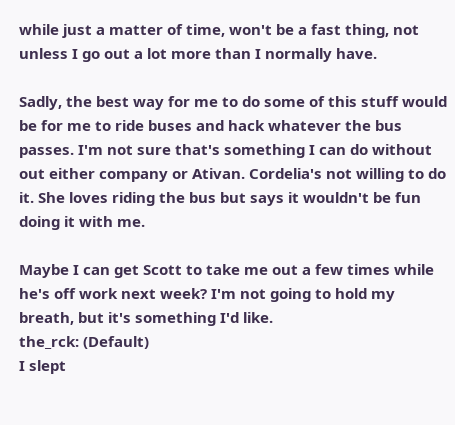while just a matter of time, won't be a fast thing, not unless I go out a lot more than I normally have.

Sadly, the best way for me to do some of this stuff would be for me to ride buses and hack whatever the bus passes. I'm not sure that's something I can do without out either company or Ativan. Cordelia's not willing to do it. She loves riding the bus but says it wouldn't be fun doing it with me.

Maybe I can get Scott to take me out a few times while he's off work next week? I'm not going to hold my breath, but it's something I'd like.
the_rck: (Default)
I slept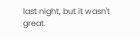last night, but it wasn't great.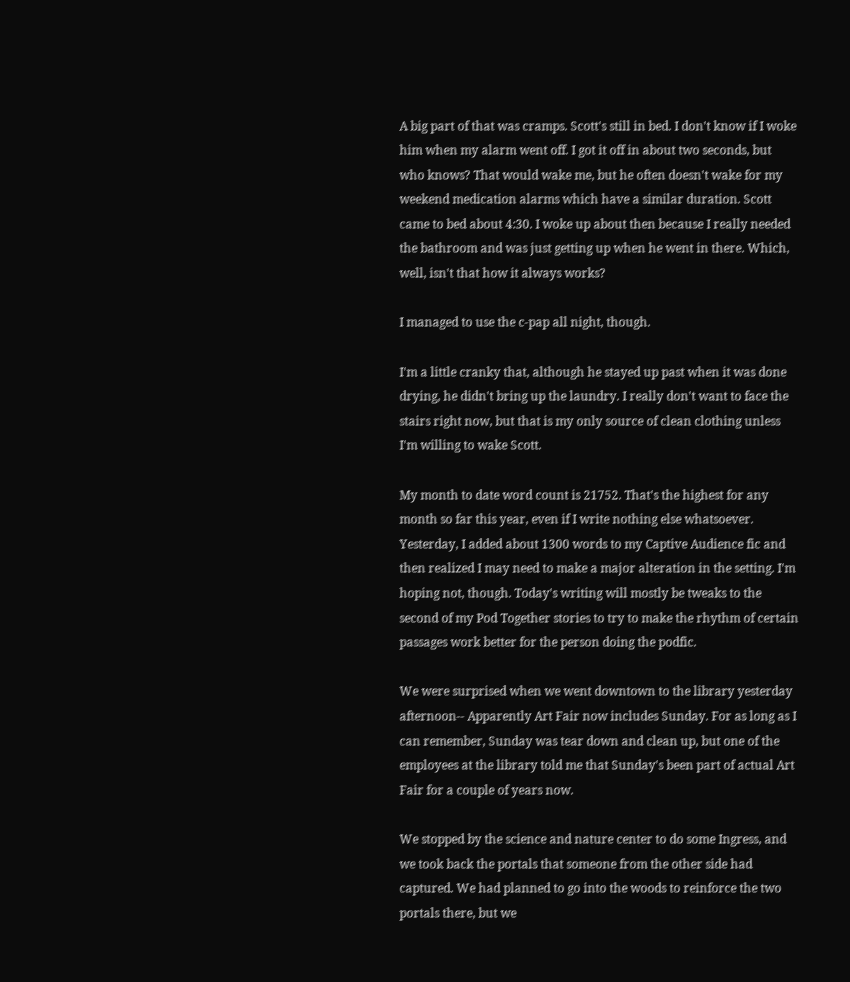A big part of that was cramps. Scott's still in bed. I don't know if I woke him when my alarm went off. I got it off in about two seconds, but who knows? That would wake me, but he often doesn't wake for my weekend medication alarms which have a similar duration. Scott came to bed about 4:30. I woke up about then because I really needed the bathroom and was just getting up when he went in there. Which, well, isn't that how it always works?

I managed to use the c-pap all night, though.

I'm a little cranky that, although he stayed up past when it was done drying, he didn't bring up the laundry. I really don't want to face the stairs right now, but that is my only source of clean clothing unless I'm willing to wake Scott.

My month to date word count is 21752. That's the highest for any month so far this year, even if I write nothing else whatsoever. Yesterday, I added about 1300 words to my Captive Audience fic and then realized I may need to make a major alteration in the setting. I'm hoping not, though. Today's writing will mostly be tweaks to the second of my Pod Together stories to try to make the rhythm of certain passages work better for the person doing the podfic.

We were surprised when we went downtown to the library yesterday afternoon-- Apparently Art Fair now includes Sunday. For as long as I can remember, Sunday was tear down and clean up, but one of the employees at the library told me that Sunday's been part of actual Art Fair for a couple of years now.

We stopped by the science and nature center to do some Ingress, and we took back the portals that someone from the other side had captured. We had planned to go into the woods to reinforce the two portals there, but we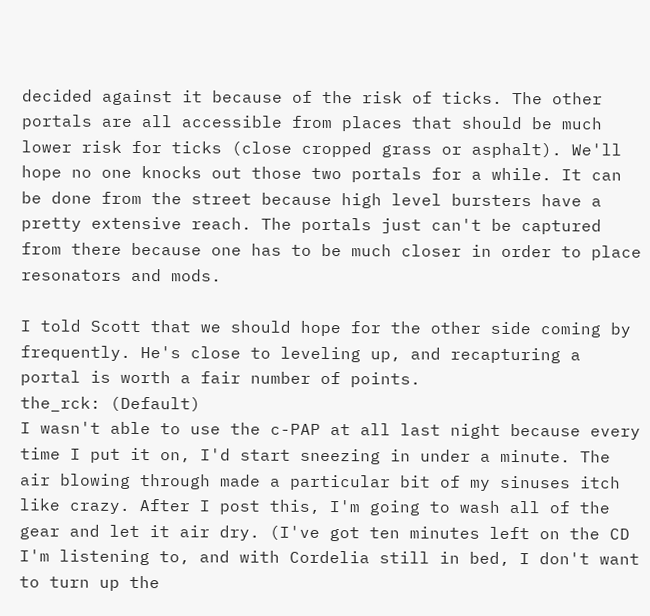decided against it because of the risk of ticks. The other portals are all accessible from places that should be much lower risk for ticks (close cropped grass or asphalt). We'll hope no one knocks out those two portals for a while. It can be done from the street because high level bursters have a pretty extensive reach. The portals just can't be captured from there because one has to be much closer in order to place resonators and mods.

I told Scott that we should hope for the other side coming by frequently. He's close to leveling up, and recapturing a portal is worth a fair number of points.
the_rck: (Default)
I wasn't able to use the c-PAP at all last night because every time I put it on, I'd start sneezing in under a minute. The air blowing through made a particular bit of my sinuses itch like crazy. After I post this, I'm going to wash all of the gear and let it air dry. (I've got ten minutes left on the CD I'm listening to, and with Cordelia still in bed, I don't want to turn up the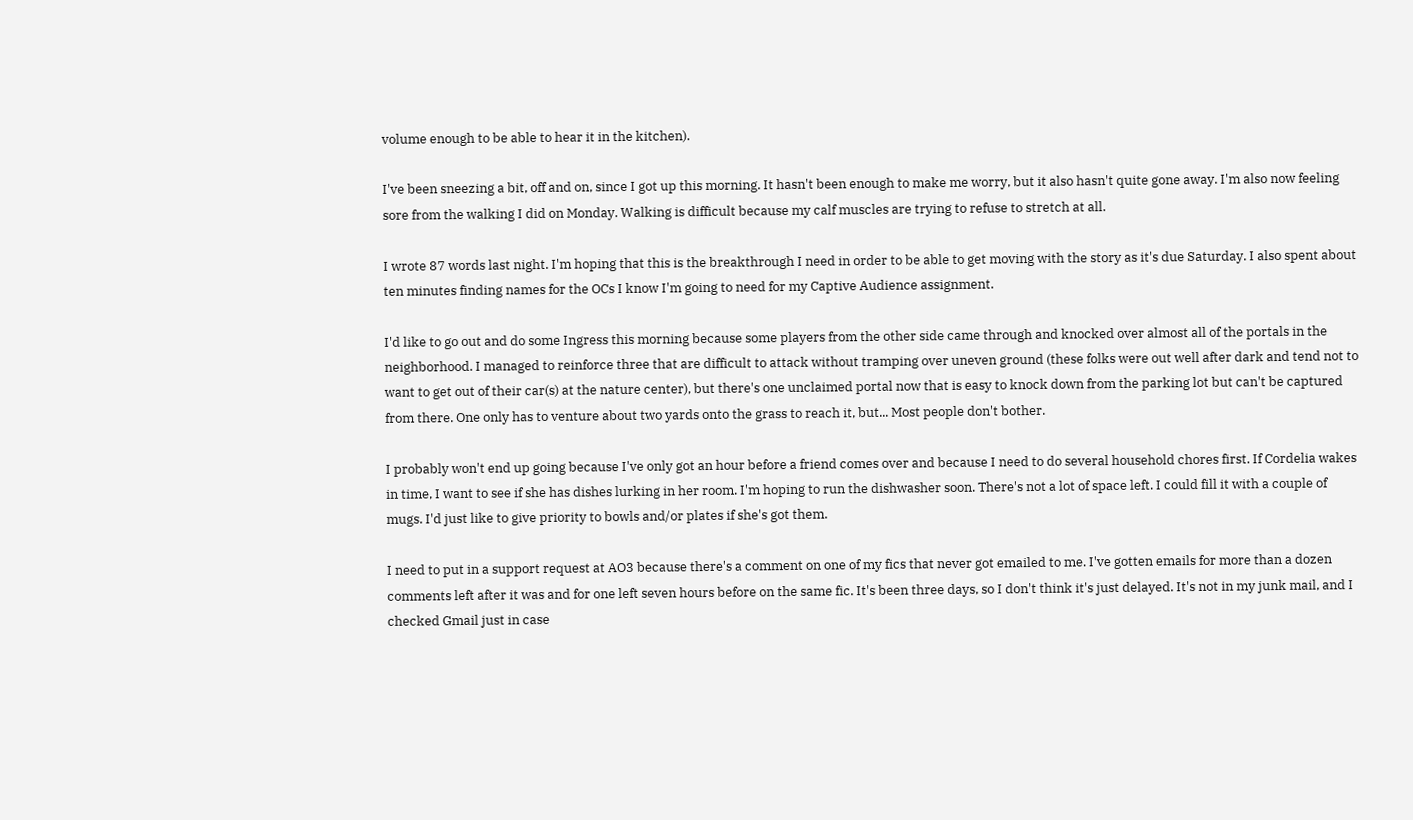volume enough to be able to hear it in the kitchen).

I've been sneezing a bit, off and on, since I got up this morning. It hasn't been enough to make me worry, but it also hasn't quite gone away. I'm also now feeling sore from the walking I did on Monday. Walking is difficult because my calf muscles are trying to refuse to stretch at all.

I wrote 87 words last night. I'm hoping that this is the breakthrough I need in order to be able to get moving with the story as it's due Saturday. I also spent about ten minutes finding names for the OCs I know I'm going to need for my Captive Audience assignment.

I'd like to go out and do some Ingress this morning because some players from the other side came through and knocked over almost all of the portals in the neighborhood. I managed to reinforce three that are difficult to attack without tramping over uneven ground (these folks were out well after dark and tend not to want to get out of their car(s) at the nature center), but there's one unclaimed portal now that is easy to knock down from the parking lot but can't be captured from there. One only has to venture about two yards onto the grass to reach it, but... Most people don't bother.

I probably won't end up going because I've only got an hour before a friend comes over and because I need to do several household chores first. If Cordelia wakes in time, I want to see if she has dishes lurking in her room. I'm hoping to run the dishwasher soon. There's not a lot of space left. I could fill it with a couple of mugs. I'd just like to give priority to bowls and/or plates if she's got them.

I need to put in a support request at AO3 because there's a comment on one of my fics that never got emailed to me. I've gotten emails for more than a dozen comments left after it was and for one left seven hours before on the same fic. It's been three days, so I don't think it's just delayed. It's not in my junk mail, and I checked Gmail just in case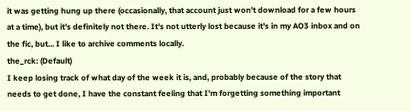it was getting hung up there (occasionally, that account just won't download for a few hours at a time), but it's definitely not there. It's not utterly lost because it's in my AO3 inbox and on the fic, but... I like to archive comments locally.
the_rck: (Default)
I keep losing track of what day of the week it is, and, probably because of the story that needs to get done, I have the constant feeling that I'm forgetting something important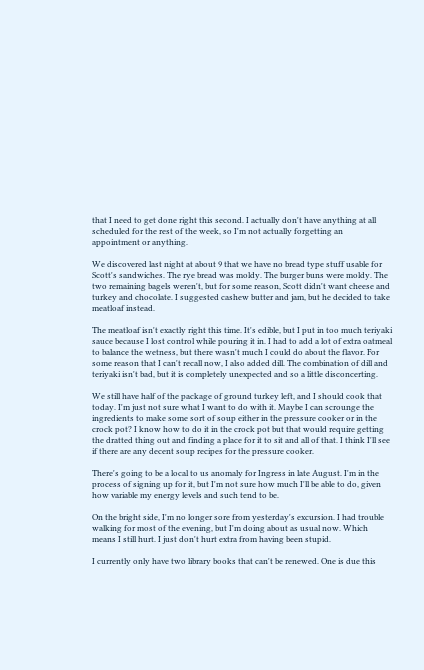that I need to get done right this second. I actually don't have anything at all scheduled for the rest of the week, so I'm not actually forgetting an appointment or anything.

We discovered last night at about 9 that we have no bread type stuff usable for Scott's sandwiches. The rye bread was moldy. The burger buns were moldy. The two remaining bagels weren't, but for some reason, Scott didn't want cheese and turkey and chocolate. I suggested cashew butter and jam, but he decided to take meatloaf instead.

The meatloaf isn't exactly right this time. It's edible, but I put in too much teriyaki sauce because I lost control while pouring it in. I had to add a lot of extra oatmeal to balance the wetness, but there wasn't much I could do about the flavor. For some reason that I can't recall now, I also added dill. The combination of dill and teriyaki isn't bad, but it is completely unexpected and so a little disconcerting.

We still have half of the package of ground turkey left, and I should cook that today. I'm just not sure what I want to do with it. Maybe I can scrounge the ingredients to make some sort of soup either in the pressure cooker or in the crock pot? I know how to do it in the crock pot but that would require getting the dratted thing out and finding a place for it to sit and all of that. I think I'll see if there are any decent soup recipes for the pressure cooker.

There's going to be a local to us anomaly for Ingress in late August. I'm in the process of signing up for it, but I'm not sure how much I'll be able to do, given how variable my energy levels and such tend to be.

On the bright side, I'm no longer sore from yesterday's excursion. I had trouble walking for most of the evening, but I'm doing about as usual now. Which means I still hurt. I just don't hurt extra from having been stupid.

I currently only have two library books that can't be renewed. One is due this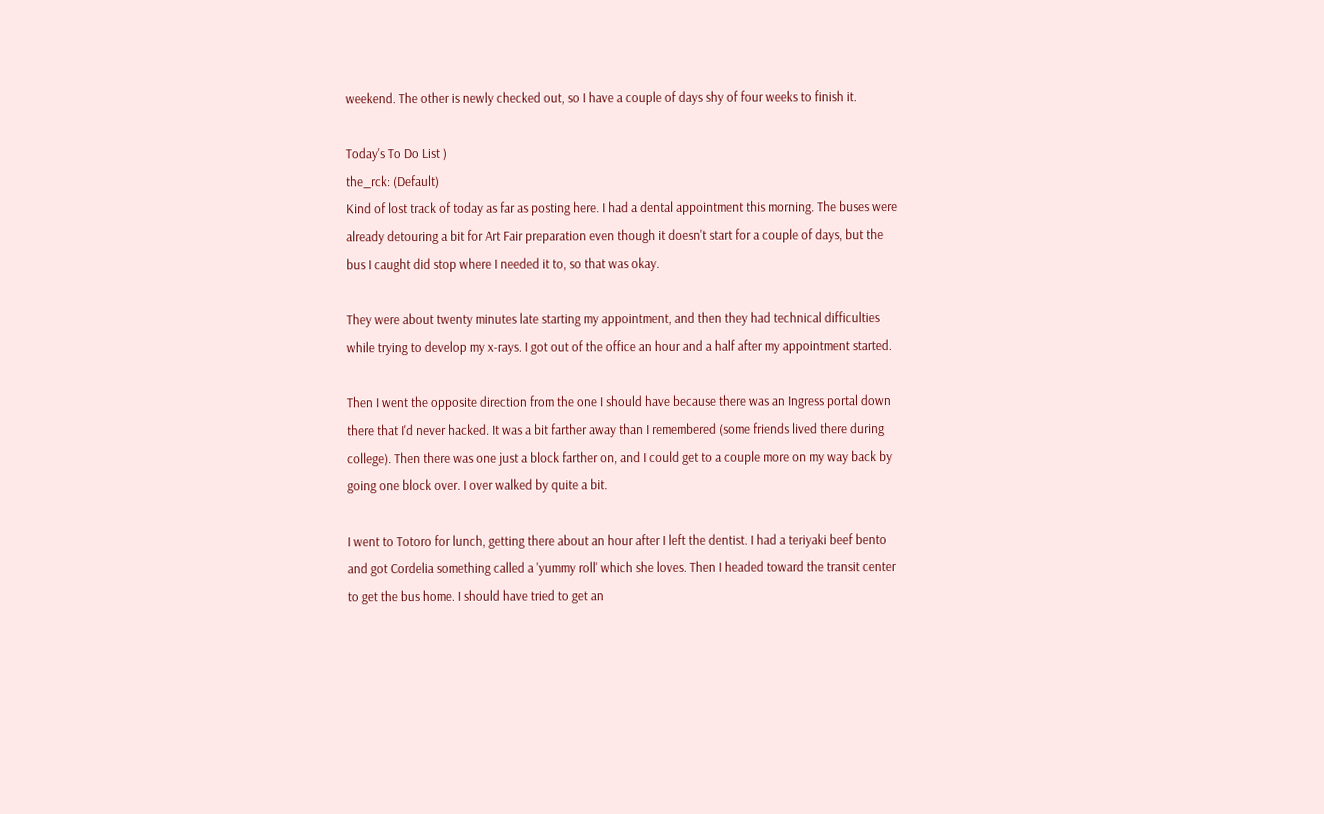weekend. The other is newly checked out, so I have a couple of days shy of four weeks to finish it.

Today's To Do List )
the_rck: (Default)
Kind of lost track of today as far as posting here. I had a dental appointment this morning. The buses were already detouring a bit for Art Fair preparation even though it doesn't start for a couple of days, but the bus I caught did stop where I needed it to, so that was okay.

They were about twenty minutes late starting my appointment, and then they had technical difficulties while trying to develop my x-rays. I got out of the office an hour and a half after my appointment started.

Then I went the opposite direction from the one I should have because there was an Ingress portal down there that I'd never hacked. It was a bit farther away than I remembered (some friends lived there during college). Then there was one just a block farther on, and I could get to a couple more on my way back by going one block over. I over walked by quite a bit.

I went to Totoro for lunch, getting there about an hour after I left the dentist. I had a teriyaki beef bento and got Cordelia something called a 'yummy roll' which she loves. Then I headed toward the transit center to get the bus home. I should have tried to get an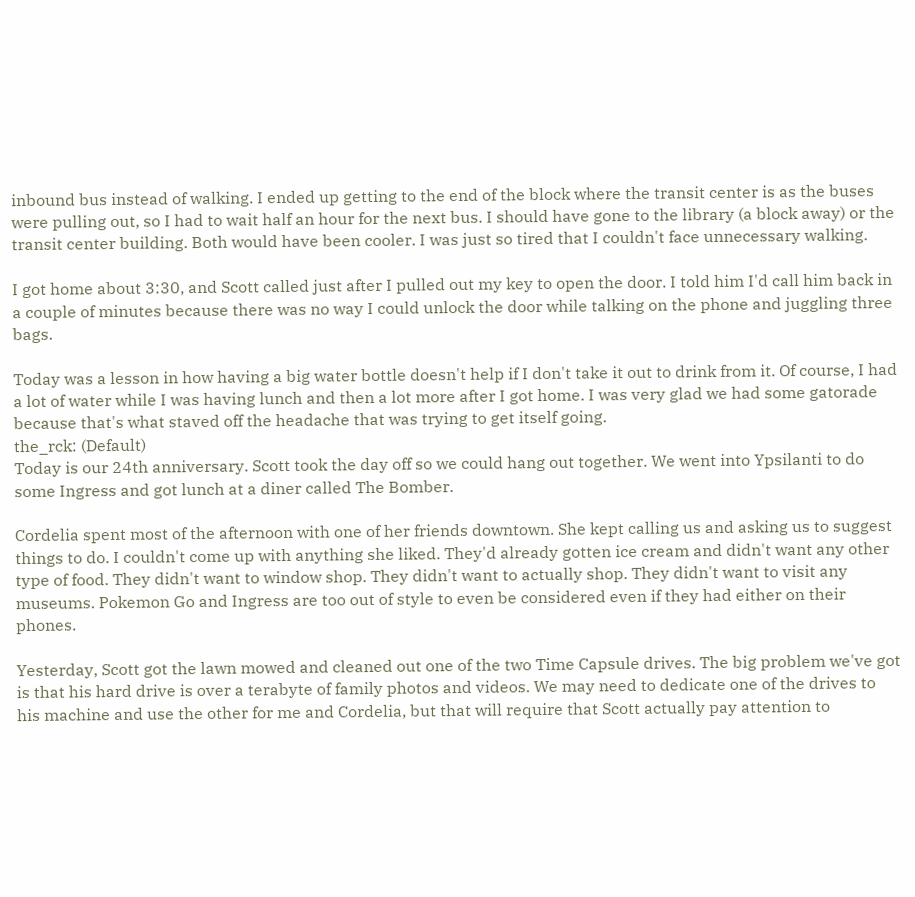inbound bus instead of walking. I ended up getting to the end of the block where the transit center is as the buses were pulling out, so I had to wait half an hour for the next bus. I should have gone to the library (a block away) or the transit center building. Both would have been cooler. I was just so tired that I couldn't face unnecessary walking.

I got home about 3:30, and Scott called just after I pulled out my key to open the door. I told him I'd call him back in a couple of minutes because there was no way I could unlock the door while talking on the phone and juggling three bags.

Today was a lesson in how having a big water bottle doesn't help if I don't take it out to drink from it. Of course, I had a lot of water while I was having lunch and then a lot more after I got home. I was very glad we had some gatorade because that's what staved off the headache that was trying to get itself going.
the_rck: (Default)
Today is our 24th anniversary. Scott took the day off so we could hang out together. We went into Ypsilanti to do some Ingress and got lunch at a diner called The Bomber.

Cordelia spent most of the afternoon with one of her friends downtown. She kept calling us and asking us to suggest things to do. I couldn't come up with anything she liked. They'd already gotten ice cream and didn't want any other type of food. They didn't want to window shop. They didn't want to actually shop. They didn't want to visit any museums. Pokemon Go and Ingress are too out of style to even be considered even if they had either on their phones.

Yesterday, Scott got the lawn mowed and cleaned out one of the two Time Capsule drives. The big problem we've got is that his hard drive is over a terabyte of family photos and videos. We may need to dedicate one of the drives to his machine and use the other for me and Cordelia, but that will require that Scott actually pay attention to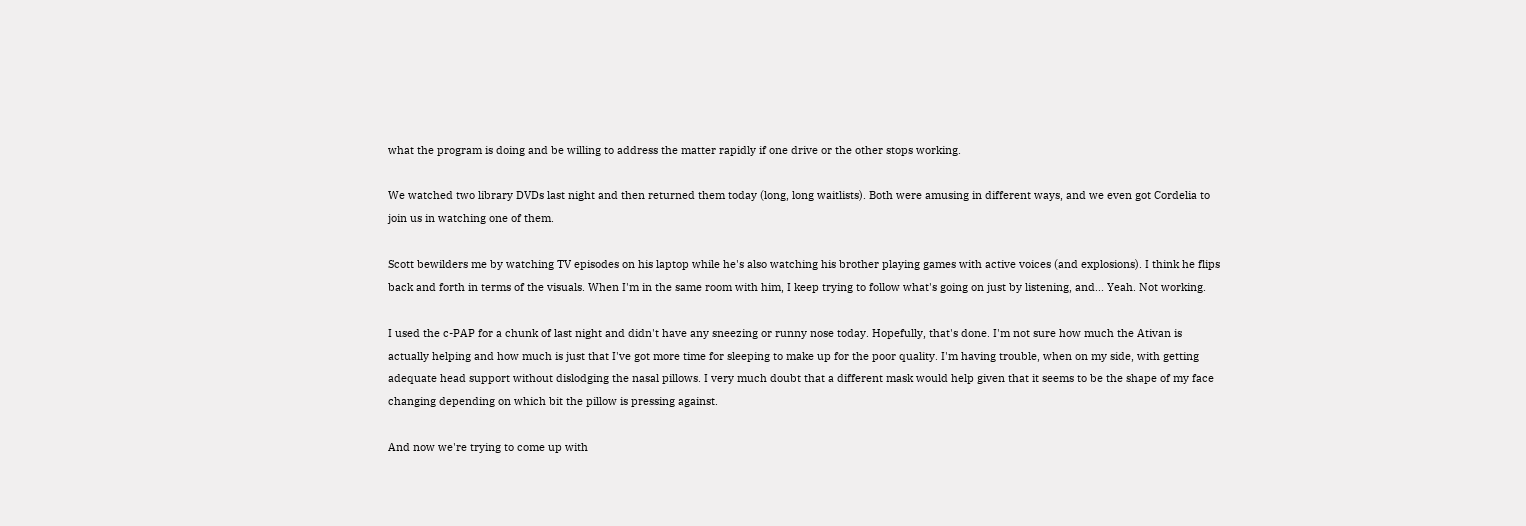what the program is doing and be willing to address the matter rapidly if one drive or the other stops working.

We watched two library DVDs last night and then returned them today (long, long waitlists). Both were amusing in different ways, and we even got Cordelia to join us in watching one of them.

Scott bewilders me by watching TV episodes on his laptop while he's also watching his brother playing games with active voices (and explosions). I think he flips back and forth in terms of the visuals. When I'm in the same room with him, I keep trying to follow what's going on just by listening, and... Yeah. Not working.

I used the c-PAP for a chunk of last night and didn't have any sneezing or runny nose today. Hopefully, that's done. I'm not sure how much the Ativan is actually helping and how much is just that I've got more time for sleeping to make up for the poor quality. I'm having trouble, when on my side, with getting adequate head support without dislodging the nasal pillows. I very much doubt that a different mask would help given that it seems to be the shape of my face changing depending on which bit the pillow is pressing against.

And now we're trying to come up with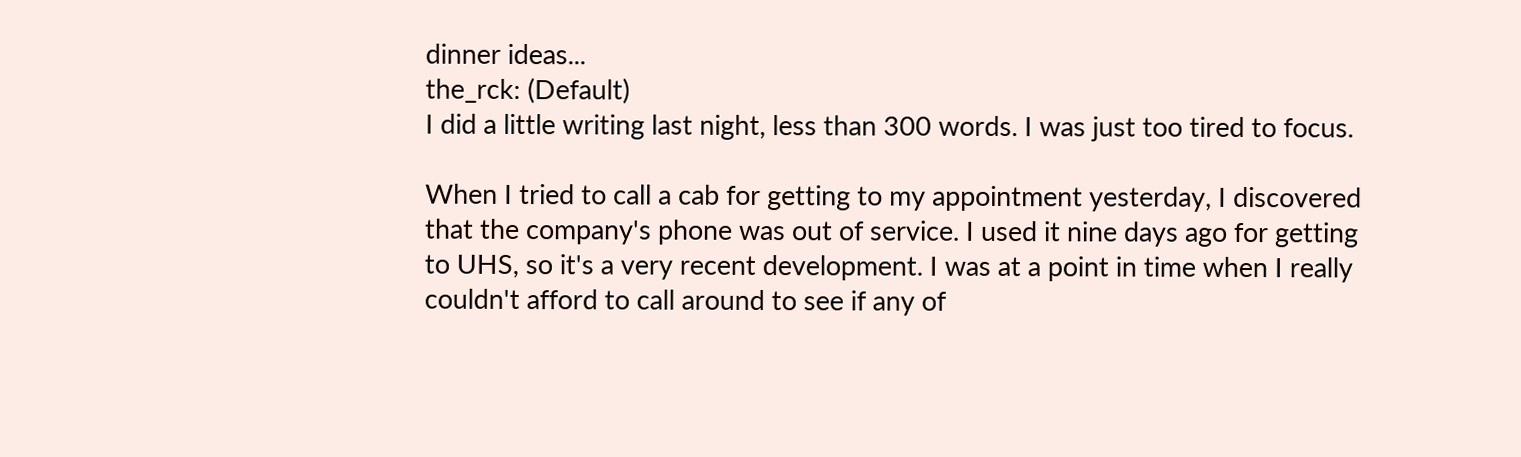dinner ideas...
the_rck: (Default)
I did a little writing last night, less than 300 words. I was just too tired to focus.

When I tried to call a cab for getting to my appointment yesterday, I discovered that the company's phone was out of service. I used it nine days ago for getting to UHS, so it's a very recent development. I was at a point in time when I really couldn't afford to call around to see if any of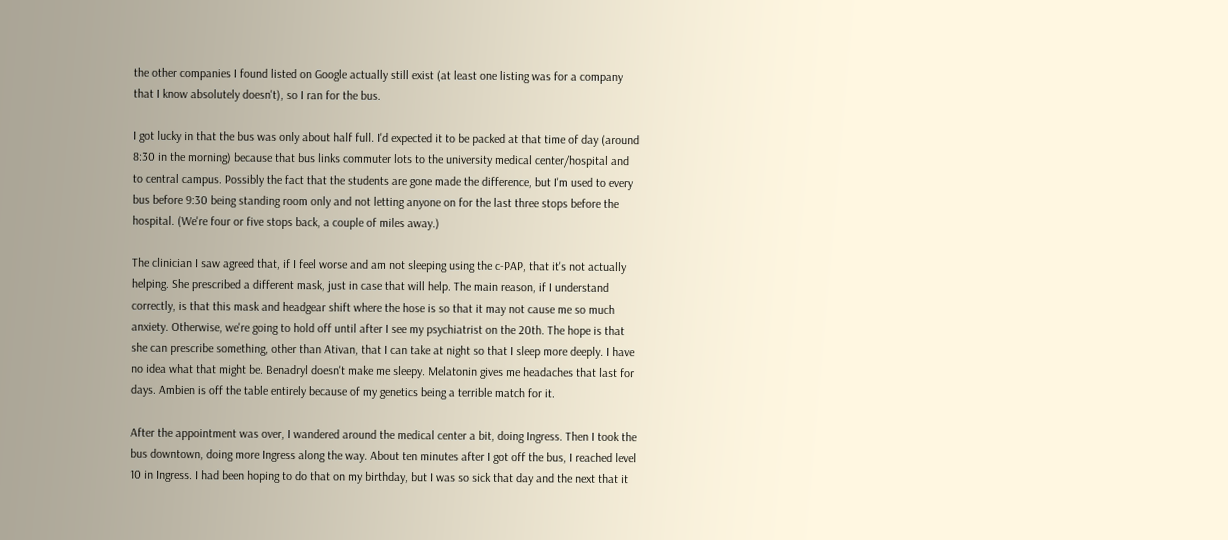the other companies I found listed on Google actually still exist (at least one listing was for a company that I know absolutely doesn't), so I ran for the bus.

I got lucky in that the bus was only about half full. I'd expected it to be packed at that time of day (around 8:30 in the morning) because that bus links commuter lots to the university medical center/hospital and to central campus. Possibly the fact that the students are gone made the difference, but I'm used to every bus before 9:30 being standing room only and not letting anyone on for the last three stops before the hospital. (We're four or five stops back, a couple of miles away.)

The clinician I saw agreed that, if I feel worse and am not sleeping using the c-PAP, that it's not actually helping. She prescribed a different mask, just in case that will help. The main reason, if I understand correctly, is that this mask and headgear shift where the hose is so that it may not cause me so much anxiety. Otherwise, we're going to hold off until after I see my psychiatrist on the 20th. The hope is that she can prescribe something, other than Ativan, that I can take at night so that I sleep more deeply. I have no idea what that might be. Benadryl doesn't make me sleepy. Melatonin gives me headaches that last for days. Ambien is off the table entirely because of my genetics being a terrible match for it.

After the appointment was over, I wandered around the medical center a bit, doing Ingress. Then I took the bus downtown, doing more Ingress along the way. About ten minutes after I got off the bus, I reached level 10 in Ingress. I had been hoping to do that on my birthday, but I was so sick that day and the next that it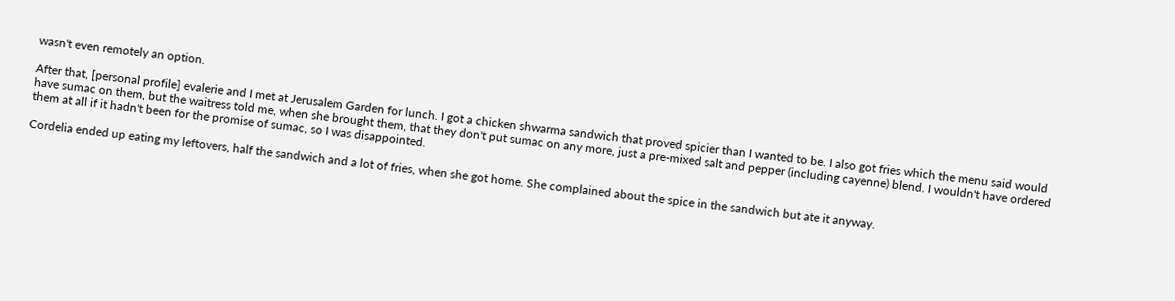wasn't even remotely an option.

After that, [personal profile] evalerie and I met at Jerusalem Garden for lunch. I got a chicken shwarma sandwich that proved spicier than I wanted to be. I also got fries which the menu said would have sumac on them, but the waitress told me, when she brought them, that they don't put sumac on any more, just a pre-mixed salt and pepper (including cayenne) blend. I wouldn't have ordered them at all if it hadn't been for the promise of sumac, so I was disappointed.

Cordelia ended up eating my leftovers, half the sandwich and a lot of fries, when she got home. She complained about the spice in the sandwich but ate it anyway.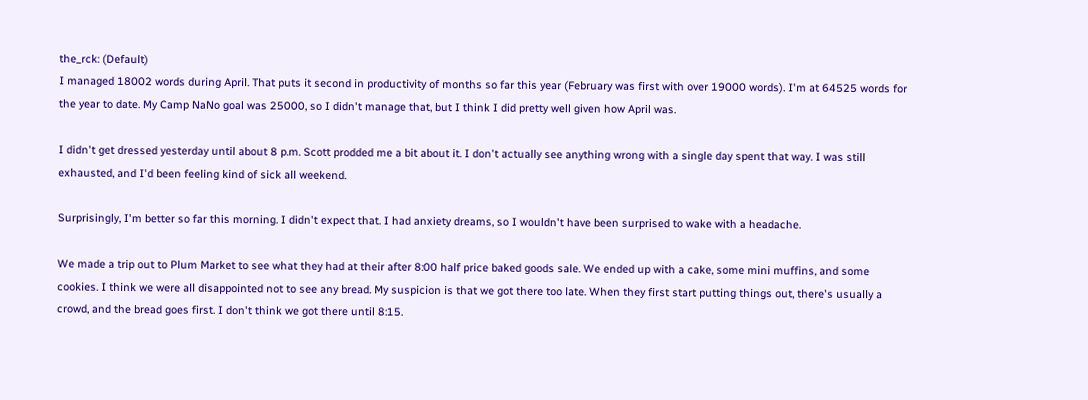the_rck: (Default)
I managed 18002 words during April. That puts it second in productivity of months so far this year (February was first with over 19000 words). I'm at 64525 words for the year to date. My Camp NaNo goal was 25000, so I didn't manage that, but I think I did pretty well given how April was.

I didn't get dressed yesterday until about 8 p.m. Scott prodded me a bit about it. I don't actually see anything wrong with a single day spent that way. I was still exhausted, and I'd been feeling kind of sick all weekend.

Surprisingly, I'm better so far this morning. I didn't expect that. I had anxiety dreams, so I wouldn't have been surprised to wake with a headache.

We made a trip out to Plum Market to see what they had at their after 8:00 half price baked goods sale. We ended up with a cake, some mini muffins, and some cookies. I think we were all disappointed not to see any bread. My suspicion is that we got there too late. When they first start putting things out, there's usually a crowd, and the bread goes first. I don't think we got there until 8:15.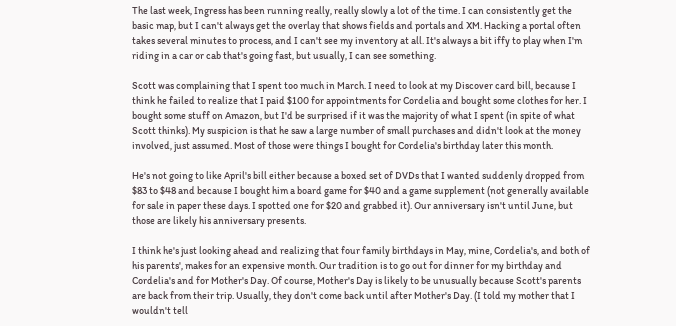The last week, Ingress has been running really, really slowly a lot of the time. I can consistently get the basic map, but I can't always get the overlay that shows fields and portals and XM. Hacking a portal often takes several minutes to process, and I can't see my inventory at all. It's always a bit iffy to play when I'm riding in a car or cab that's going fast, but usually, I can see something.

Scott was complaining that I spent too much in March. I need to look at my Discover card bill, because I think he failed to realize that I paid $100 for appointments for Cordelia and bought some clothes for her. I bought some stuff on Amazon, but I'd be surprised if it was the majority of what I spent (in spite of what Scott thinks). My suspicion is that he saw a large number of small purchases and didn't look at the money involved, just assumed. Most of those were things I bought for Cordelia's birthday later this month.

He's not going to like April's bill either because a boxed set of DVDs that I wanted suddenly dropped from $83 to $48 and because I bought him a board game for $40 and a game supplement (not generally available for sale in paper these days. I spotted one for $20 and grabbed it). Our anniversary isn't until June, but those are likely his anniversary presents.

I think he's just looking ahead and realizing that four family birthdays in May, mine, Cordelia's, and both of his parents', makes for an expensive month. Our tradition is to go out for dinner for my birthday and Cordelia's and for Mother's Day. Of course, Mother's Day is likely to be unusually because Scott's parents are back from their trip. Usually, they don't come back until after Mother's Day. (I told my mother that I wouldn't tell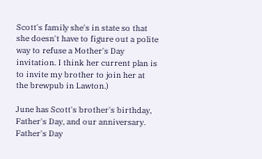Scott's family she's in state so that she doesn't have to figure out a polite way to refuse a Mother's Day invitation. I think her current plan is to invite my brother to join her at the brewpub in Lawton.)

June has Scott's brother's birthday, Father's Day, and our anniversary. Father's Day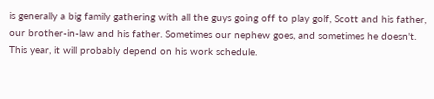is generally a big family gathering with all the guys going off to play golf, Scott and his father, our brother-in-law and his father. Sometimes our nephew goes, and sometimes he doesn't. This year, it will probably depend on his work schedule.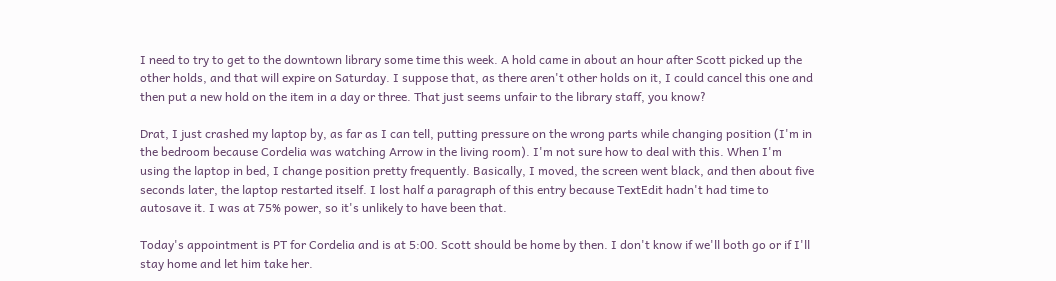I need to try to get to the downtown library some time this week. A hold came in about an hour after Scott picked up the other holds, and that will expire on Saturday. I suppose that, as there aren't other holds on it, I could cancel this one and then put a new hold on the item in a day or three. That just seems unfair to the library staff, you know?

Drat, I just crashed my laptop by, as far as I can tell, putting pressure on the wrong parts while changing position (I'm in the bedroom because Cordelia was watching Arrow in the living room). I'm not sure how to deal with this. When I'm using the laptop in bed, I change position pretty frequently. Basically, I moved, the screen went black, and then about five seconds later, the laptop restarted itself. I lost half a paragraph of this entry because TextEdit hadn't had time to autosave it. I was at 75% power, so it's unlikely to have been that.

Today's appointment is PT for Cordelia and is at 5:00. Scott should be home by then. I don't know if we'll both go or if I'll stay home and let him take her.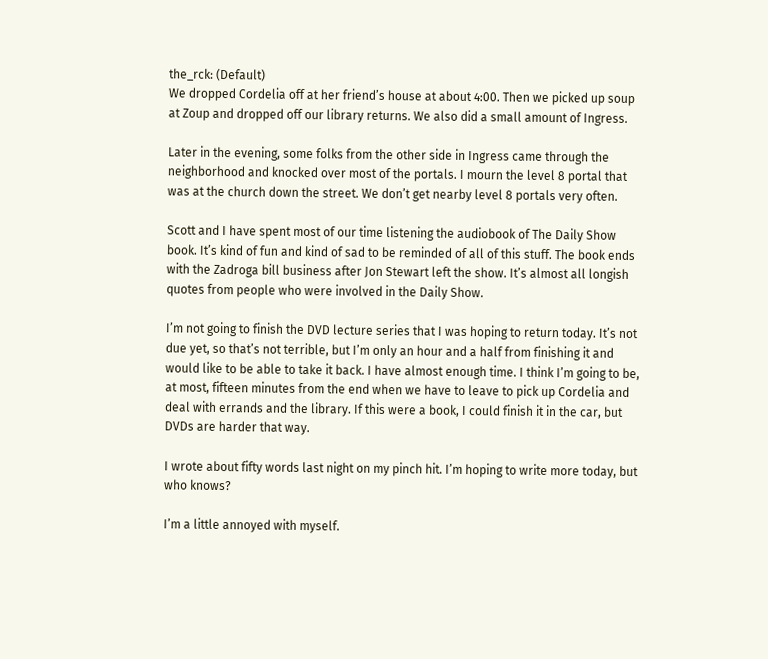the_rck: (Default)
We dropped Cordelia off at her friend’s house at about 4:00. Then we picked up soup at Zoup and dropped off our library returns. We also did a small amount of Ingress.

Later in the evening, some folks from the other side in Ingress came through the neighborhood and knocked over most of the portals. I mourn the level 8 portal that was at the church down the street. We don’t get nearby level 8 portals very often.

Scott and I have spent most of our time listening the audiobook of The Daily Show book. It’s kind of fun and kind of sad to be reminded of all of this stuff. The book ends with the Zadroga bill business after Jon Stewart left the show. It’s almost all longish quotes from people who were involved in the Daily Show.

I’m not going to finish the DVD lecture series that I was hoping to return today. It’s not due yet, so that’s not terrible, but I’m only an hour and a half from finishing it and would like to be able to take it back. I have almost enough time. I think I’m going to be, at most, fifteen minutes from the end when we have to leave to pick up Cordelia and deal with errands and the library. If this were a book, I could finish it in the car, but DVDs are harder that way.

I wrote about fifty words last night on my pinch hit. I’m hoping to write more today, but who knows?

I’m a little annoyed with myself.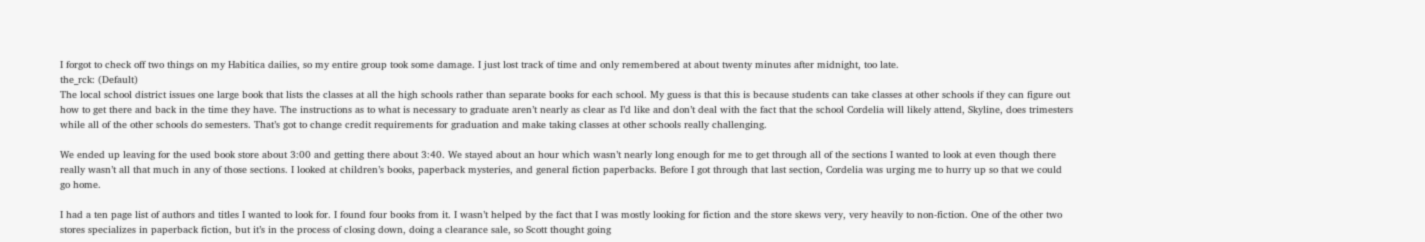I forgot to check off two things on my Habitica dailies, so my entire group took some damage. I just lost track of time and only remembered at about twenty minutes after midnight, too late.
the_rck: (Default)
The local school district issues one large book that lists the classes at all the high schools rather than separate books for each school. My guess is that this is because students can take classes at other schools if they can figure out how to get there and back in the time they have. The instructions as to what is necessary to graduate aren’t nearly as clear as I’d like and don’t deal with the fact that the school Cordelia will likely attend, Skyline, does trimesters while all of the other schools do semesters. That’s got to change credit requirements for graduation and make taking classes at other schools really challenging.

We ended up leaving for the used book store about 3:00 and getting there about 3:40. We stayed about an hour which wasn’t nearly long enough for me to get through all of the sections I wanted to look at even though there really wasn’t all that much in any of those sections. I looked at children’s books, paperback mysteries, and general fiction paperbacks. Before I got through that last section, Cordelia was urging me to hurry up so that we could go home.

I had a ten page list of authors and titles I wanted to look for. I found four books from it. I wasn’t helped by the fact that I was mostly looking for fiction and the store skews very, very heavily to non-fiction. One of the other two stores specializes in paperback fiction, but it’s in the process of closing down, doing a clearance sale, so Scott thought going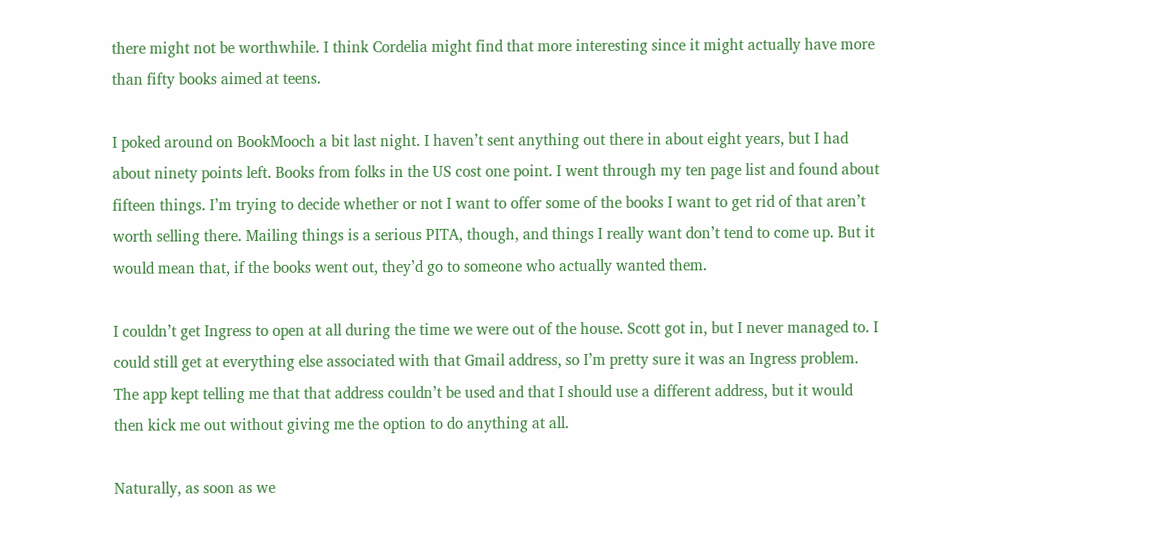there might not be worthwhile. I think Cordelia might find that more interesting since it might actually have more than fifty books aimed at teens.

I poked around on BookMooch a bit last night. I haven’t sent anything out there in about eight years, but I had about ninety points left. Books from folks in the US cost one point. I went through my ten page list and found about fifteen things. I’m trying to decide whether or not I want to offer some of the books I want to get rid of that aren’t worth selling there. Mailing things is a serious PITA, though, and things I really want don’t tend to come up. But it would mean that, if the books went out, they’d go to someone who actually wanted them.

I couldn’t get Ingress to open at all during the time we were out of the house. Scott got in, but I never managed to. I could still get at everything else associated with that Gmail address, so I’m pretty sure it was an Ingress problem. The app kept telling me that that address couldn’t be used and that I should use a different address, but it would then kick me out without giving me the option to do anything at all.

Naturally, as soon as we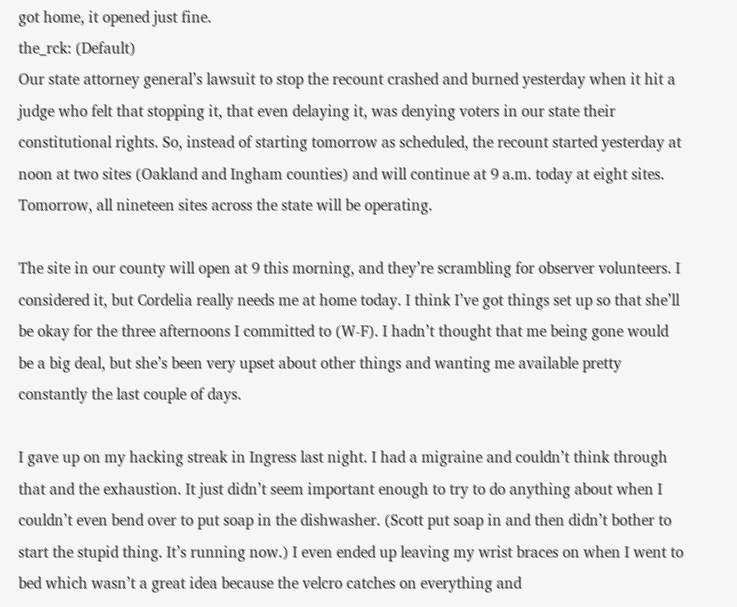got home, it opened just fine.
the_rck: (Default)
Our state attorney general’s lawsuit to stop the recount crashed and burned yesterday when it hit a judge who felt that stopping it, that even delaying it, was denying voters in our state their constitutional rights. So, instead of starting tomorrow as scheduled, the recount started yesterday at noon at two sites (Oakland and Ingham counties) and will continue at 9 a.m. today at eight sites. Tomorrow, all nineteen sites across the state will be operating.

The site in our county will open at 9 this morning, and they’re scrambling for observer volunteers. I considered it, but Cordelia really needs me at home today. I think I’ve got things set up so that she’ll be okay for the three afternoons I committed to (W-F). I hadn’t thought that me being gone would be a big deal, but she’s been very upset about other things and wanting me available pretty constantly the last couple of days.

I gave up on my hacking streak in Ingress last night. I had a migraine and couldn’t think through that and the exhaustion. It just didn’t seem important enough to try to do anything about when I couldn’t even bend over to put soap in the dishwasher. (Scott put soap in and then didn’t bother to start the stupid thing. It’s running now.) I even ended up leaving my wrist braces on when I went to bed which wasn’t a great idea because the velcro catches on everything and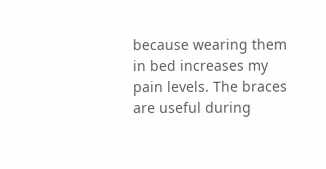because wearing them in bed increases my pain levels. The braces are useful during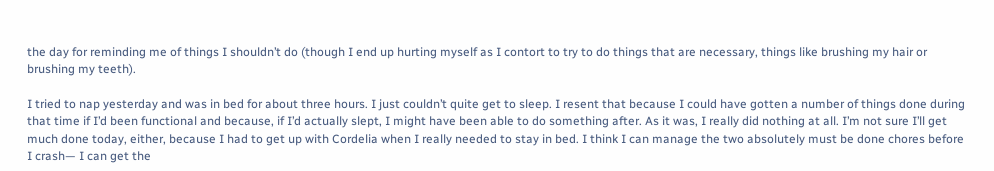the day for reminding me of things I shouldn’t do (though I end up hurting myself as I contort to try to do things that are necessary, things like brushing my hair or brushing my teeth).

I tried to nap yesterday and was in bed for about three hours. I just couldn’t quite get to sleep. I resent that because I could have gotten a number of things done during that time if I’d been functional and because, if I’d actually slept, I might have been able to do something after. As it was, I really did nothing at all. I’m not sure I’ll get much done today, either, because I had to get up with Cordelia when I really needed to stay in bed. I think I can manage the two absolutely must be done chores before I crash— I can get the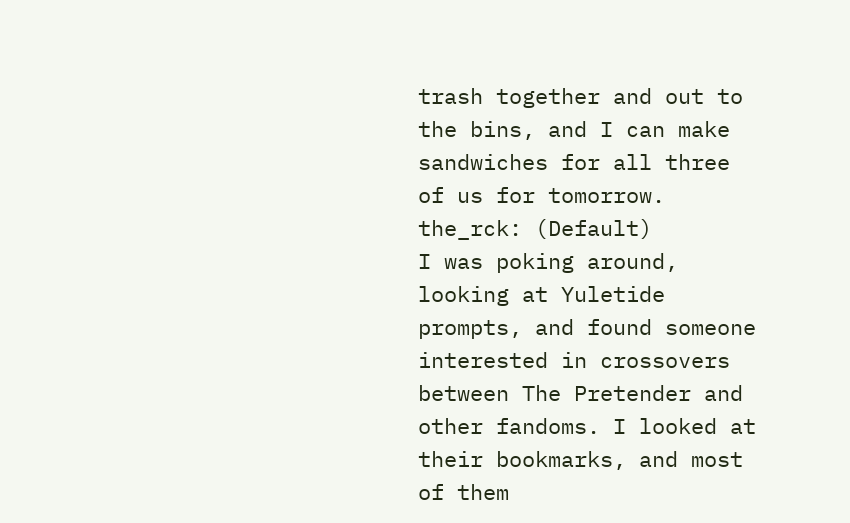trash together and out to the bins, and I can make sandwiches for all three of us for tomorrow.
the_rck: (Default)
I was poking around, looking at Yuletide prompts, and found someone interested in crossovers between The Pretender and other fandoms. I looked at their bookmarks, and most of them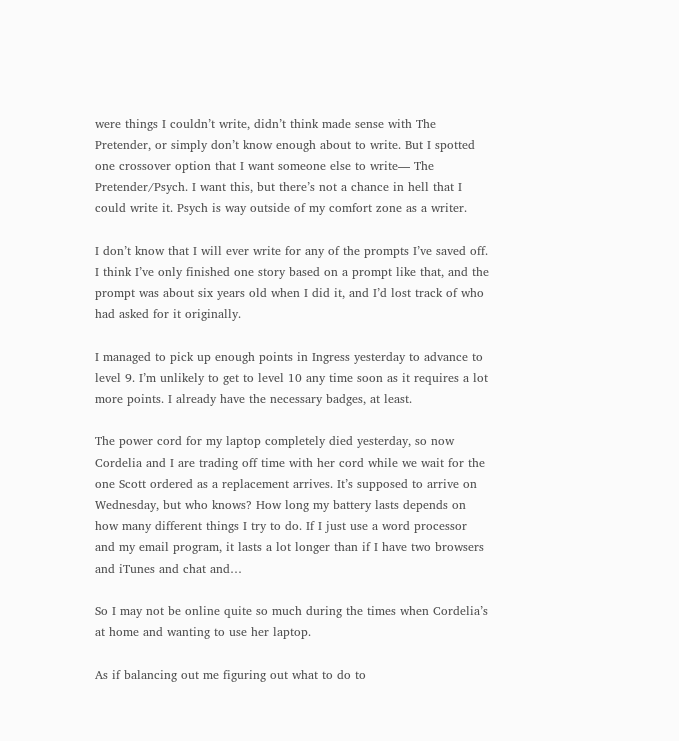were things I couldn’t write, didn’t think made sense with The Pretender, or simply don’t know enough about to write. But I spotted one crossover option that I want someone else to write— The Pretender/Psych. I want this, but there’s not a chance in hell that I could write it. Psych is way outside of my comfort zone as a writer.

I don’t know that I will ever write for any of the prompts I’ve saved off. I think I’ve only finished one story based on a prompt like that, and the prompt was about six years old when I did it, and I’d lost track of who had asked for it originally.

I managed to pick up enough points in Ingress yesterday to advance to level 9. I’m unlikely to get to level 10 any time soon as it requires a lot more points. I already have the necessary badges, at least.

The power cord for my laptop completely died yesterday, so now Cordelia and I are trading off time with her cord while we wait for the one Scott ordered as a replacement arrives. It’s supposed to arrive on Wednesday, but who knows? How long my battery lasts depends on how many different things I try to do. If I just use a word processor and my email program, it lasts a lot longer than if I have two browsers and iTunes and chat and…

So I may not be online quite so much during the times when Cordelia’s at home and wanting to use her laptop.

As if balancing out me figuring out what to do to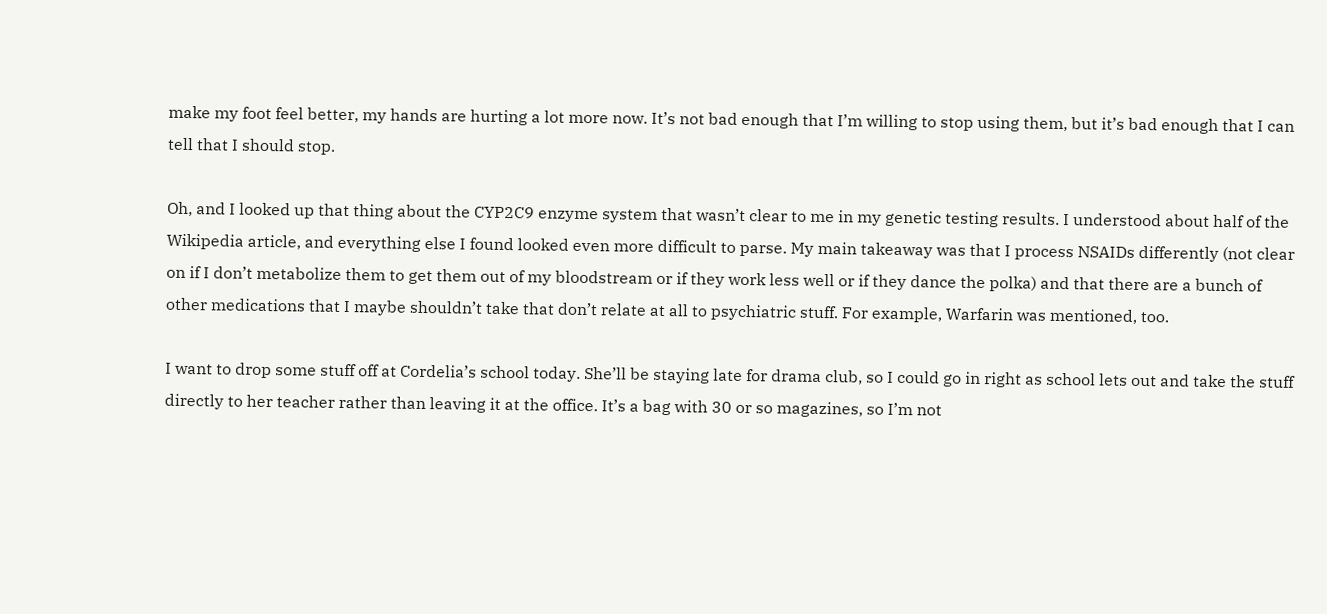make my foot feel better, my hands are hurting a lot more now. It’s not bad enough that I’m willing to stop using them, but it’s bad enough that I can tell that I should stop.

Oh, and I looked up that thing about the CYP2C9 enzyme system that wasn’t clear to me in my genetic testing results. I understood about half of the Wikipedia article, and everything else I found looked even more difficult to parse. My main takeaway was that I process NSAIDs differently (not clear on if I don’t metabolize them to get them out of my bloodstream or if they work less well or if they dance the polka) and that there are a bunch of other medications that I maybe shouldn’t take that don’t relate at all to psychiatric stuff. For example, Warfarin was mentioned, too.

I want to drop some stuff off at Cordelia’s school today. She’ll be staying late for drama club, so I could go in right as school lets out and take the stuff directly to her teacher rather than leaving it at the office. It’s a bag with 30 or so magazines, so I’m not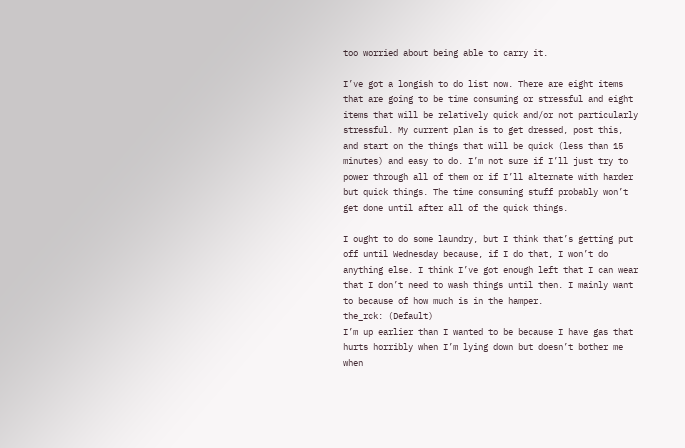too worried about being able to carry it.

I’ve got a longish to do list now. There are eight items that are going to be time consuming or stressful and eight items that will be relatively quick and/or not particularly stressful. My current plan is to get dressed, post this, and start on the things that will be quick (less than 15 minutes) and easy to do. I’m not sure if I’ll just try to power through all of them or if I’ll alternate with harder but quick things. The time consuming stuff probably won’t get done until after all of the quick things.

I ought to do some laundry, but I think that’s getting put off until Wednesday because, if I do that, I won’t do anything else. I think I’ve got enough left that I can wear that I don’t need to wash things until then. I mainly want to because of how much is in the hamper.
the_rck: (Default)
I’m up earlier than I wanted to be because I have gas that hurts horribly when I’m lying down but doesn’t bother me when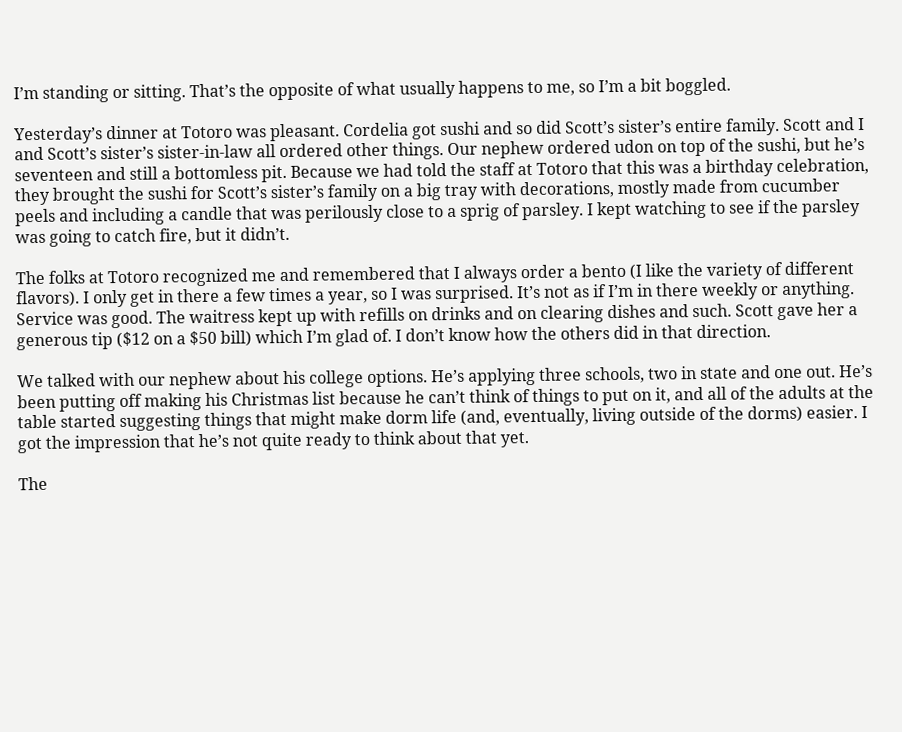I’m standing or sitting. That’s the opposite of what usually happens to me, so I’m a bit boggled.

Yesterday’s dinner at Totoro was pleasant. Cordelia got sushi and so did Scott’s sister’s entire family. Scott and I and Scott’s sister’s sister-in-law all ordered other things. Our nephew ordered udon on top of the sushi, but he’s seventeen and still a bottomless pit. Because we had told the staff at Totoro that this was a birthday celebration, they brought the sushi for Scott’s sister’s family on a big tray with decorations, mostly made from cucumber peels and including a candle that was perilously close to a sprig of parsley. I kept watching to see if the parsley was going to catch fire, but it didn’t.

The folks at Totoro recognized me and remembered that I always order a bento (I like the variety of different flavors). I only get in there a few times a year, so I was surprised. It’s not as if I’m in there weekly or anything. Service was good. The waitress kept up with refills on drinks and on clearing dishes and such. Scott gave her a generous tip ($12 on a $50 bill) which I’m glad of. I don’t know how the others did in that direction.

We talked with our nephew about his college options. He’s applying three schools, two in state and one out. He’s been putting off making his Christmas list because he can’t think of things to put on it, and all of the adults at the table started suggesting things that might make dorm life (and, eventually, living outside of the dorms) easier. I got the impression that he’s not quite ready to think about that yet.

The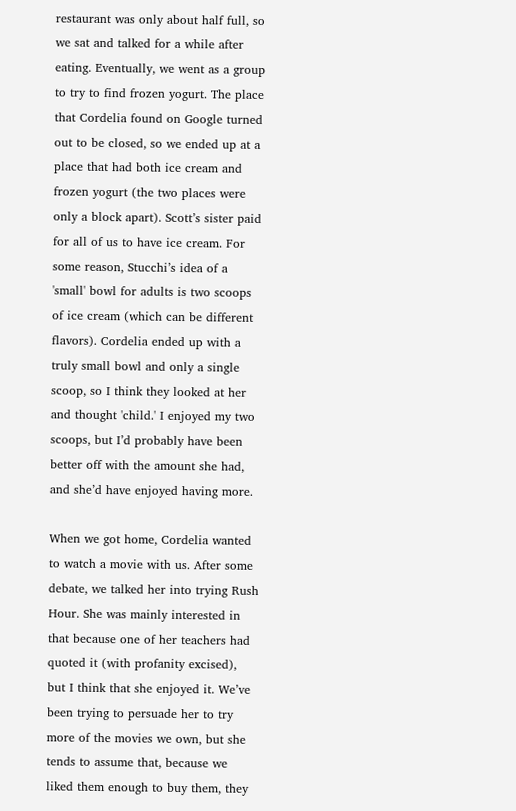restaurant was only about half full, so we sat and talked for a while after eating. Eventually, we went as a group to try to find frozen yogurt. The place that Cordelia found on Google turned out to be closed, so we ended up at a place that had both ice cream and frozen yogurt (the two places were only a block apart). Scott’s sister paid for all of us to have ice cream. For some reason, Stucchi’s idea of a 'small' bowl for adults is two scoops of ice cream (which can be different flavors). Cordelia ended up with a truly small bowl and only a single scoop, so I think they looked at her and thought 'child.' I enjoyed my two scoops, but I’d probably have been better off with the amount she had, and she’d have enjoyed having more.

When we got home, Cordelia wanted to watch a movie with us. After some debate, we talked her into trying Rush Hour. She was mainly interested in that because one of her teachers had quoted it (with profanity excised), but I think that she enjoyed it. We’ve been trying to persuade her to try more of the movies we own, but she tends to assume that, because we liked them enough to buy them, they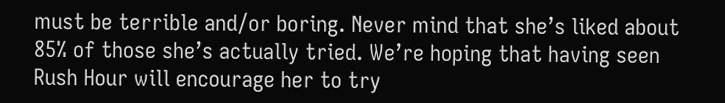must be terrible and/or boring. Never mind that she’s liked about 85% of those she’s actually tried. We’re hoping that having seen Rush Hour will encourage her to try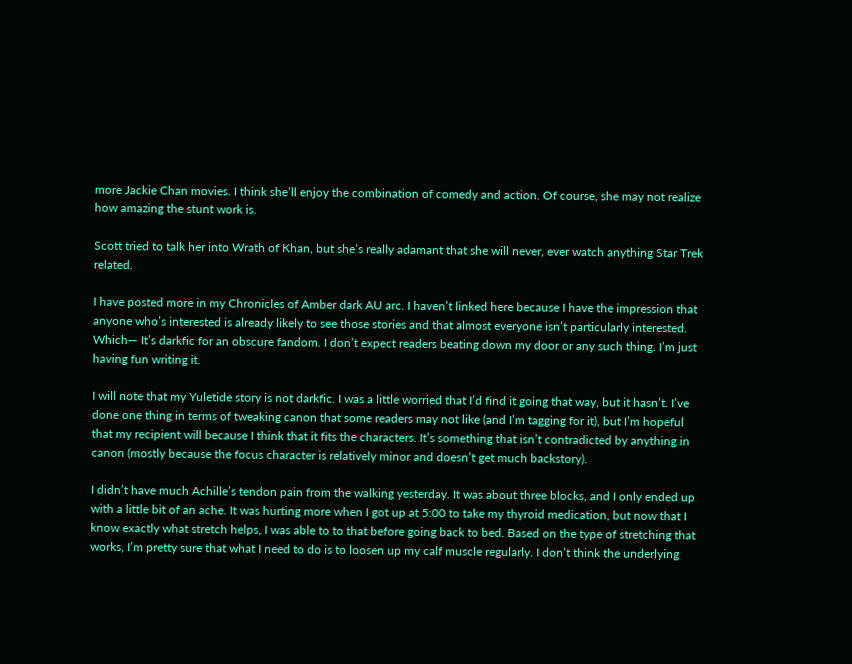more Jackie Chan movies. I think she’ll enjoy the combination of comedy and action. Of course, she may not realize how amazing the stunt work is.

Scott tried to talk her into Wrath of Khan, but she’s really adamant that she will never, ever watch anything Star Trek related.

I have posted more in my Chronicles of Amber dark AU arc. I haven’t linked here because I have the impression that anyone who’s interested is already likely to see those stories and that almost everyone isn’t particularly interested. Which— It’s darkfic for an obscure fandom. I don’t expect readers beating down my door or any such thing. I’m just having fun writing it.

I will note that my Yuletide story is not darkfic. I was a little worried that I’d find it going that way, but it hasn’t. I’ve done one thing in terms of tweaking canon that some readers may not like (and I’m tagging for it), but I’m hopeful that my recipient will because I think that it fits the characters. It’s something that isn’t contradicted by anything in canon (mostly because the focus character is relatively minor and doesn’t get much backstory).

I didn’t have much Achille’s tendon pain from the walking yesterday. It was about three blocks, and I only ended up with a little bit of an ache. It was hurting more when I got up at 5:00 to take my thyroid medication, but now that I know exactly what stretch helps, I was able to to that before going back to bed. Based on the type of stretching that works, I’m pretty sure that what I need to do is to loosen up my calf muscle regularly. I don’t think the underlying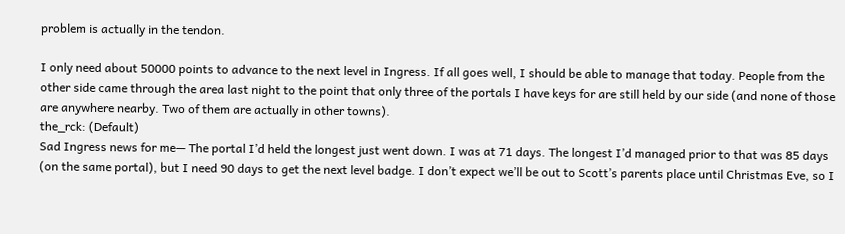problem is actually in the tendon.

I only need about 50000 points to advance to the next level in Ingress. If all goes well, I should be able to manage that today. People from the other side came through the area last night to the point that only three of the portals I have keys for are still held by our side (and none of those are anywhere nearby. Two of them are actually in other towns).
the_rck: (Default)
Sad Ingress news for me— The portal I’d held the longest just went down. I was at 71 days. The longest I’d managed prior to that was 85 days (on the same portal), but I need 90 days to get the next level badge. I don’t expect we’ll be out to Scott’s parents place until Christmas Eve, so I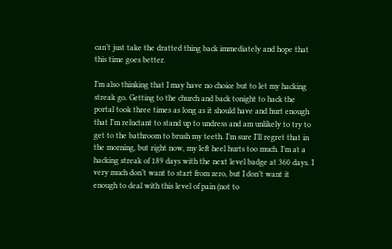can’t just take the dratted thing back immediately and hope that this time goes better.

I’m also thinking that I may have no choice but to let my hacking streak go. Getting to the church and back tonight to hack the portal took three times as long as it should have and hurt enough that I’m reluctant to stand up to undress and am unlikely to try to get to the bathroom to brush my teeth. I’m sure I’ll regret that in the morning, but right now, my left heel hurts too much. I’m at a hacking streak of 189 days with the next level badge at 360 days. I very much don’t want to start from zero, but I don’t want it enough to deal with this level of pain (not to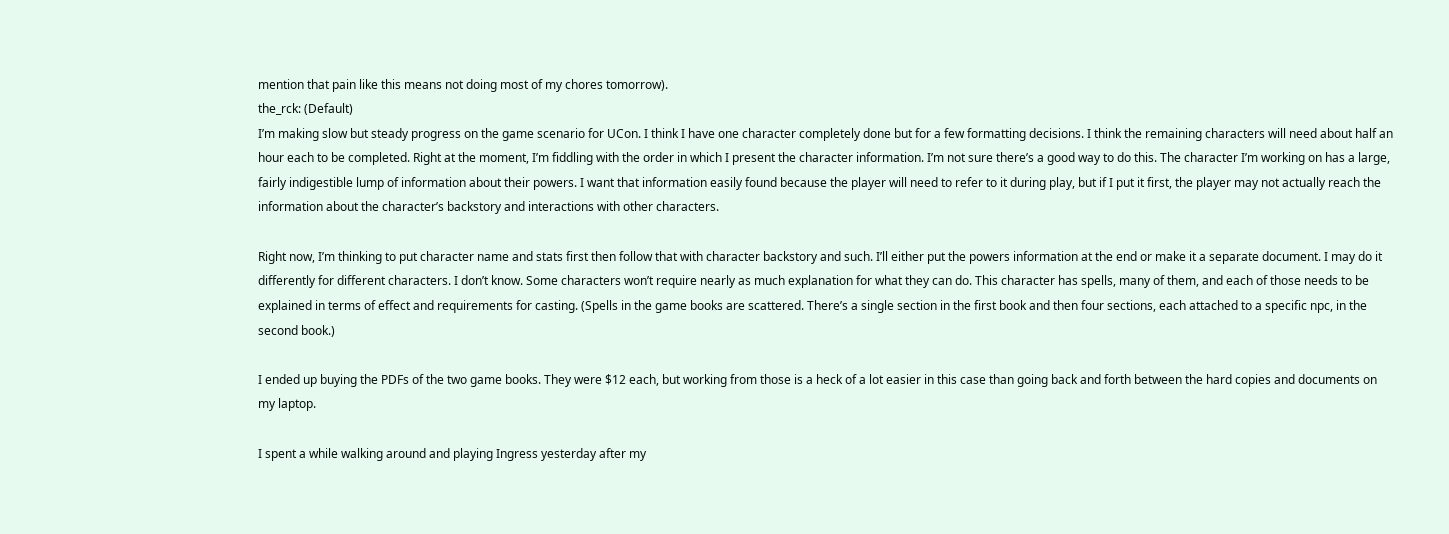mention that pain like this means not doing most of my chores tomorrow).
the_rck: (Default)
I’m making slow but steady progress on the game scenario for UCon. I think I have one character completely done but for a few formatting decisions. I think the remaining characters will need about half an hour each to be completed. Right at the moment, I’m fiddling with the order in which I present the character information. I’m not sure there’s a good way to do this. The character I’m working on has a large, fairly indigestible lump of information about their powers. I want that information easily found because the player will need to refer to it during play, but if I put it first, the player may not actually reach the information about the character’s backstory and interactions with other characters.

Right now, I’m thinking to put character name and stats first then follow that with character backstory and such. I’ll either put the powers information at the end or make it a separate document. I may do it differently for different characters. I don’t know. Some characters won’t require nearly as much explanation for what they can do. This character has spells, many of them, and each of those needs to be explained in terms of effect and requirements for casting. (Spells in the game books are scattered. There’s a single section in the first book and then four sections, each attached to a specific npc, in the second book.)

I ended up buying the PDFs of the two game books. They were $12 each, but working from those is a heck of a lot easier in this case than going back and forth between the hard copies and documents on my laptop.

I spent a while walking around and playing Ingress yesterday after my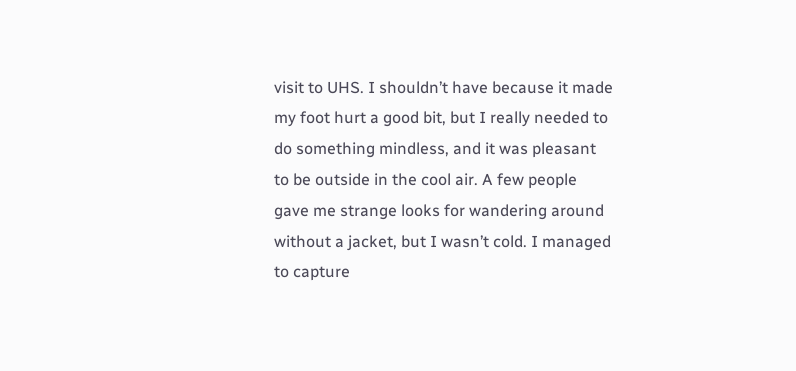visit to UHS. I shouldn’t have because it made my foot hurt a good bit, but I really needed to do something mindless, and it was pleasant to be outside in the cool air. A few people gave me strange looks for wandering around without a jacket, but I wasn’t cold. I managed to capture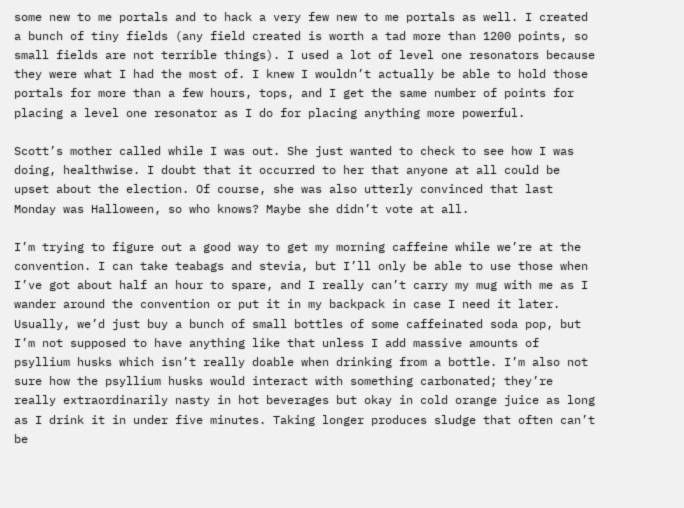some new to me portals and to hack a very few new to me portals as well. I created a bunch of tiny fields (any field created is worth a tad more than 1200 points, so small fields are not terrible things). I used a lot of level one resonators because they were what I had the most of. I knew I wouldn’t actually be able to hold those portals for more than a few hours, tops, and I get the same number of points for placing a level one resonator as I do for placing anything more powerful.

Scott’s mother called while I was out. She just wanted to check to see how I was doing, healthwise. I doubt that it occurred to her that anyone at all could be upset about the election. Of course, she was also utterly convinced that last Monday was Halloween, so who knows? Maybe she didn’t vote at all.

I’m trying to figure out a good way to get my morning caffeine while we’re at the convention. I can take teabags and stevia, but I’ll only be able to use those when I’ve got about half an hour to spare, and I really can’t carry my mug with me as I wander around the convention or put it in my backpack in case I need it later. Usually, we’d just buy a bunch of small bottles of some caffeinated soda pop, but I’m not supposed to have anything like that unless I add massive amounts of psyllium husks which isn’t really doable when drinking from a bottle. I’m also not sure how the psyllium husks would interact with something carbonated; they’re really extraordinarily nasty in hot beverages but okay in cold orange juice as long as I drink it in under five minutes. Taking longer produces sludge that often can’t be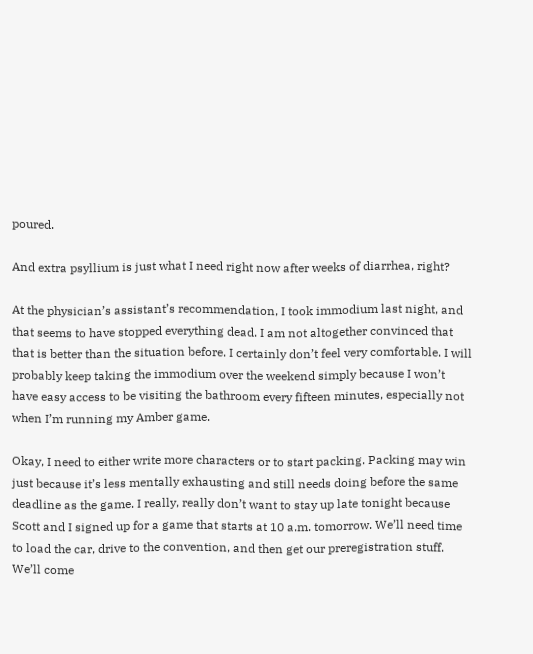poured.

And extra psyllium is just what I need right now after weeks of diarrhea, right?

At the physician’s assistant’s recommendation, I took immodium last night, and that seems to have stopped everything dead. I am not altogether convinced that that is better than the situation before. I certainly don’t feel very comfortable. I will probably keep taking the immodium over the weekend simply because I won’t have easy access to be visiting the bathroom every fifteen minutes, especially not when I’m running my Amber game.

Okay, I need to either write more characters or to start packing. Packing may win just because it’s less mentally exhausting and still needs doing before the same deadline as the game. I really, really don’t want to stay up late tonight because Scott and I signed up for a game that starts at 10 a.m. tomorrow. We’ll need time to load the car, drive to the convention, and then get our preregistration stuff. We’ll come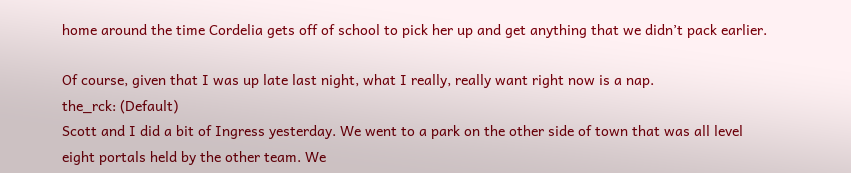home around the time Cordelia gets off of school to pick her up and get anything that we didn’t pack earlier.

Of course, given that I was up late last night, what I really, really want right now is a nap.
the_rck: (Default)
Scott and I did a bit of Ingress yesterday. We went to a park on the other side of town that was all level eight portals held by the other team. We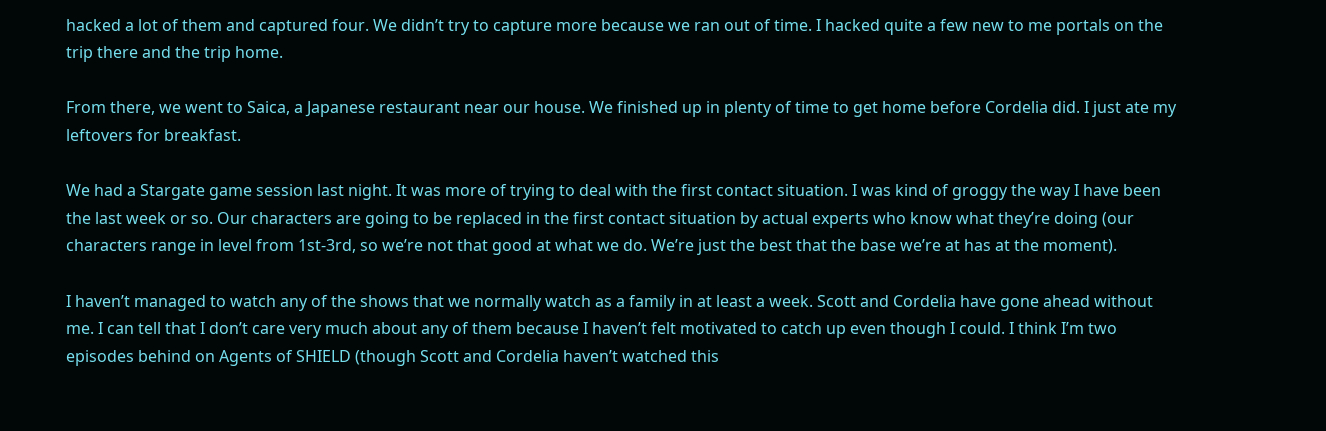hacked a lot of them and captured four. We didn’t try to capture more because we ran out of time. I hacked quite a few new to me portals on the trip there and the trip home.

From there, we went to Saica, a Japanese restaurant near our house. We finished up in plenty of time to get home before Cordelia did. I just ate my leftovers for breakfast.

We had a Stargate game session last night. It was more of trying to deal with the first contact situation. I was kind of groggy the way I have been the last week or so. Our characters are going to be replaced in the first contact situation by actual experts who know what they’re doing (our characters range in level from 1st-3rd, so we’re not that good at what we do. We’re just the best that the base we’re at has at the moment).

I haven’t managed to watch any of the shows that we normally watch as a family in at least a week. Scott and Cordelia have gone ahead without me. I can tell that I don’t care very much about any of them because I haven’t felt motivated to catch up even though I could. I think I’m two episodes behind on Agents of SHIELD (though Scott and Cordelia haven’t watched this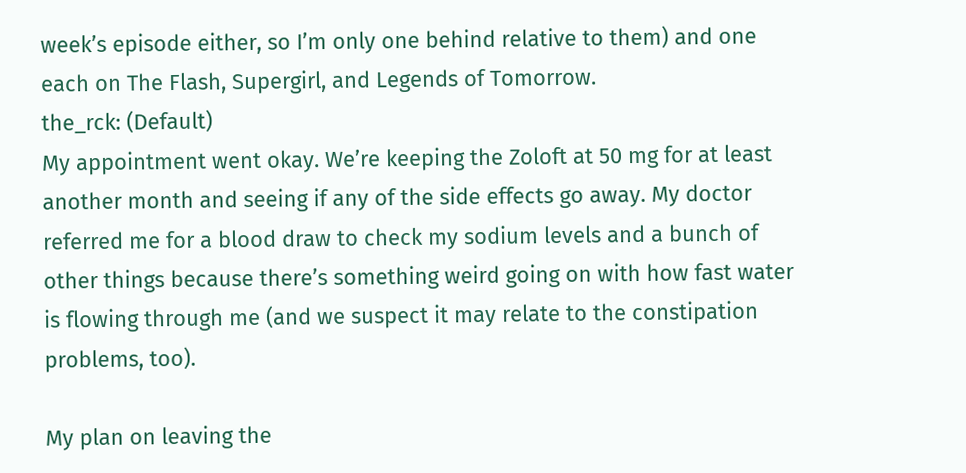week’s episode either, so I’m only one behind relative to them) and one each on The Flash, Supergirl, and Legends of Tomorrow.
the_rck: (Default)
My appointment went okay. We’re keeping the Zoloft at 50 mg for at least another month and seeing if any of the side effects go away. My doctor referred me for a blood draw to check my sodium levels and a bunch of other things because there’s something weird going on with how fast water is flowing through me (and we suspect it may relate to the constipation problems, too).

My plan on leaving the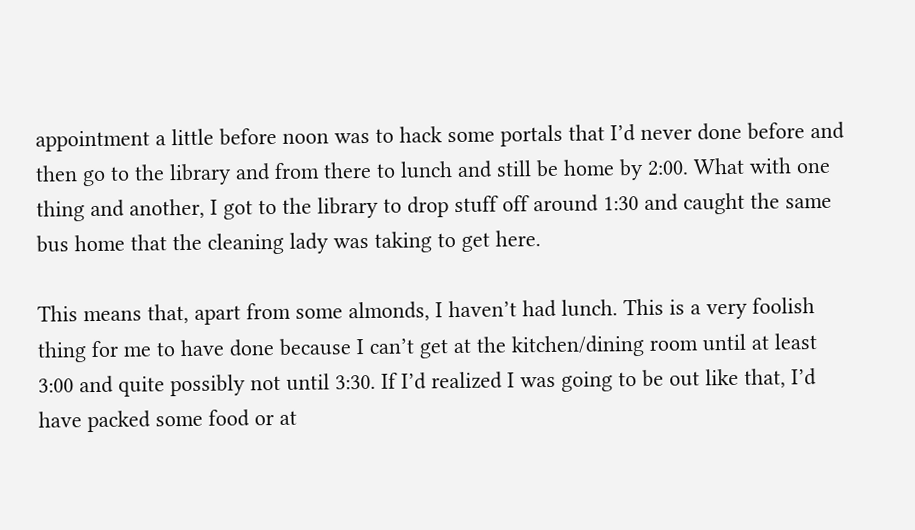appointment a little before noon was to hack some portals that I’d never done before and then go to the library and from there to lunch and still be home by 2:00. What with one thing and another, I got to the library to drop stuff off around 1:30 and caught the same bus home that the cleaning lady was taking to get here.

This means that, apart from some almonds, I haven’t had lunch. This is a very foolish thing for me to have done because I can’t get at the kitchen/dining room until at least 3:00 and quite possibly not until 3:30. If I’d realized I was going to be out like that, I’d have packed some food or at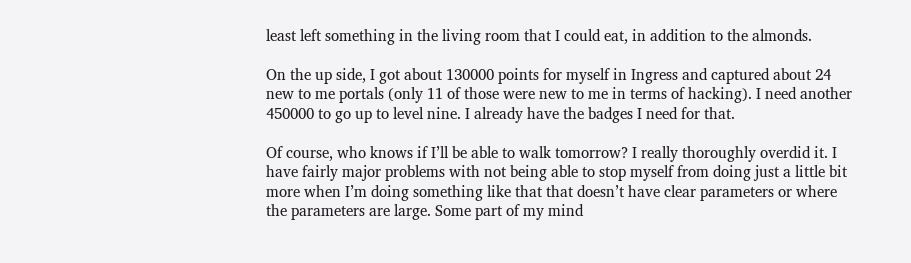least left something in the living room that I could eat, in addition to the almonds.

On the up side, I got about 130000 points for myself in Ingress and captured about 24 new to me portals (only 11 of those were new to me in terms of hacking). I need another 450000 to go up to level nine. I already have the badges I need for that.

Of course, who knows if I’ll be able to walk tomorrow? I really thoroughly overdid it. I have fairly major problems with not being able to stop myself from doing just a little bit more when I’m doing something like that that doesn’t have clear parameters or where the parameters are large. Some part of my mind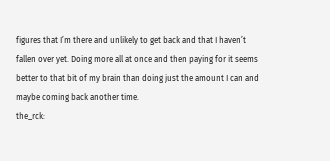figures that I’m there and unlikely to get back and that I haven’t fallen over yet. Doing more all at once and then paying for it seems better to that bit of my brain than doing just the amount I can and maybe coming back another time.
the_rck: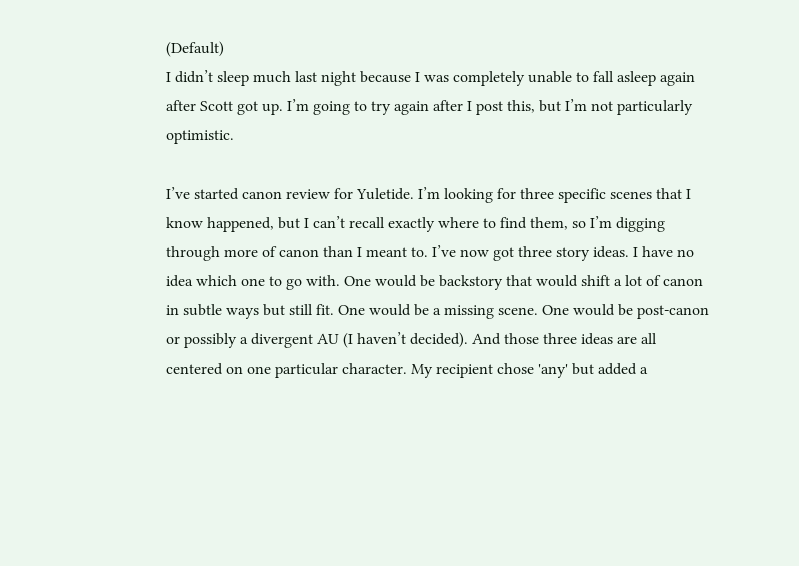(Default)
I didn’t sleep much last night because I was completely unable to fall asleep again after Scott got up. I’m going to try again after I post this, but I’m not particularly optimistic.

I’ve started canon review for Yuletide. I’m looking for three specific scenes that I know happened, but I can’t recall exactly where to find them, so I’m digging through more of canon than I meant to. I’ve now got three story ideas. I have no idea which one to go with. One would be backstory that would shift a lot of canon in subtle ways but still fit. One would be a missing scene. One would be post-canon or possibly a divergent AU (I haven’t decided). And those three ideas are all centered on one particular character. My recipient chose 'any' but added a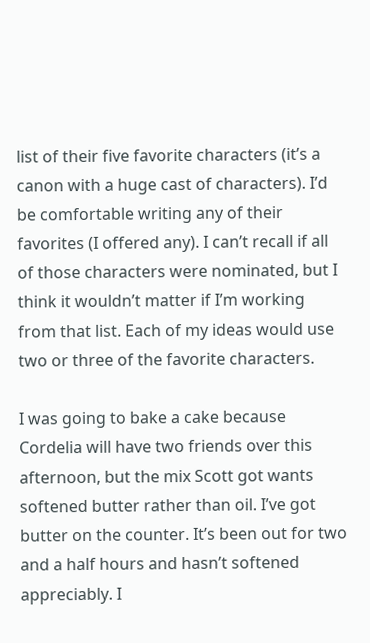list of their five favorite characters (it’s a canon with a huge cast of characters). I’d be comfortable writing any of their favorites (I offered any). I can’t recall if all of those characters were nominated, but I think it wouldn’t matter if I’m working from that list. Each of my ideas would use two or three of the favorite characters.

I was going to bake a cake because Cordelia will have two friends over this afternoon, but the mix Scott got wants softened butter rather than oil. I’ve got butter on the counter. It’s been out for two and a half hours and hasn’t softened appreciably. I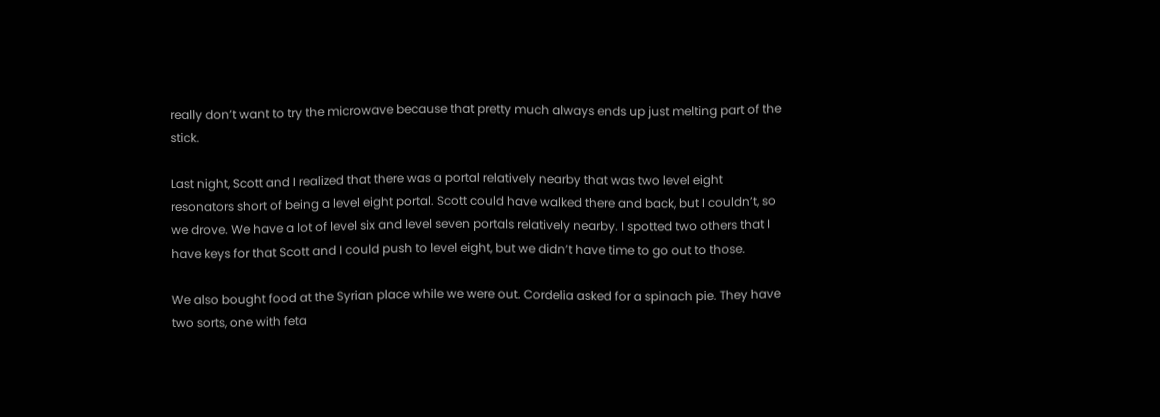really don’t want to try the microwave because that pretty much always ends up just melting part of the stick.

Last night, Scott and I realized that there was a portal relatively nearby that was two level eight resonators short of being a level eight portal. Scott could have walked there and back, but I couldn’t, so we drove. We have a lot of level six and level seven portals relatively nearby. I spotted two others that I have keys for that Scott and I could push to level eight, but we didn’t have time to go out to those.

We also bought food at the Syrian place while we were out. Cordelia asked for a spinach pie. They have two sorts, one with feta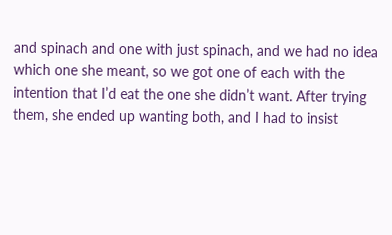and spinach and one with just spinach, and we had no idea which one she meant, so we got one of each with the intention that I’d eat the one she didn’t want. After trying them, she ended up wanting both, and I had to insist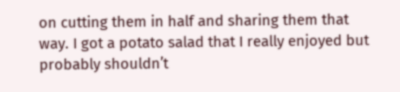on cutting them in half and sharing them that way. I got a potato salad that I really enjoyed but probably shouldn’t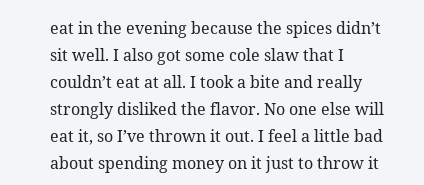eat in the evening because the spices didn’t sit well. I also got some cole slaw that I couldn’t eat at all. I took a bite and really strongly disliked the flavor. No one else will eat it, so I’ve thrown it out. I feel a little bad about spending money on it just to throw it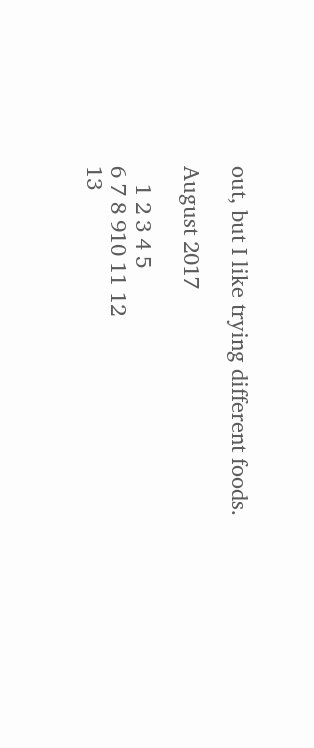out, but I like trying different foods.

August 2017

   1 2 3 4 5
6 7 8 910 11 12
13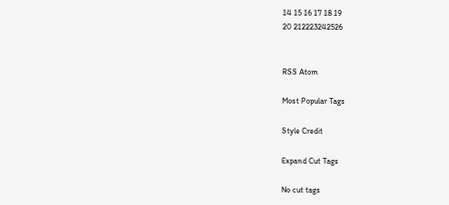14 15 16 17 18 19
20 212223242526


RSS Atom

Most Popular Tags

Style Credit

Expand Cut Tags

No cut tags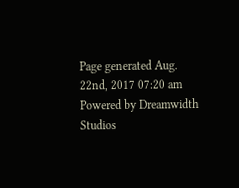Page generated Aug. 22nd, 2017 07:20 am
Powered by Dreamwidth Studios